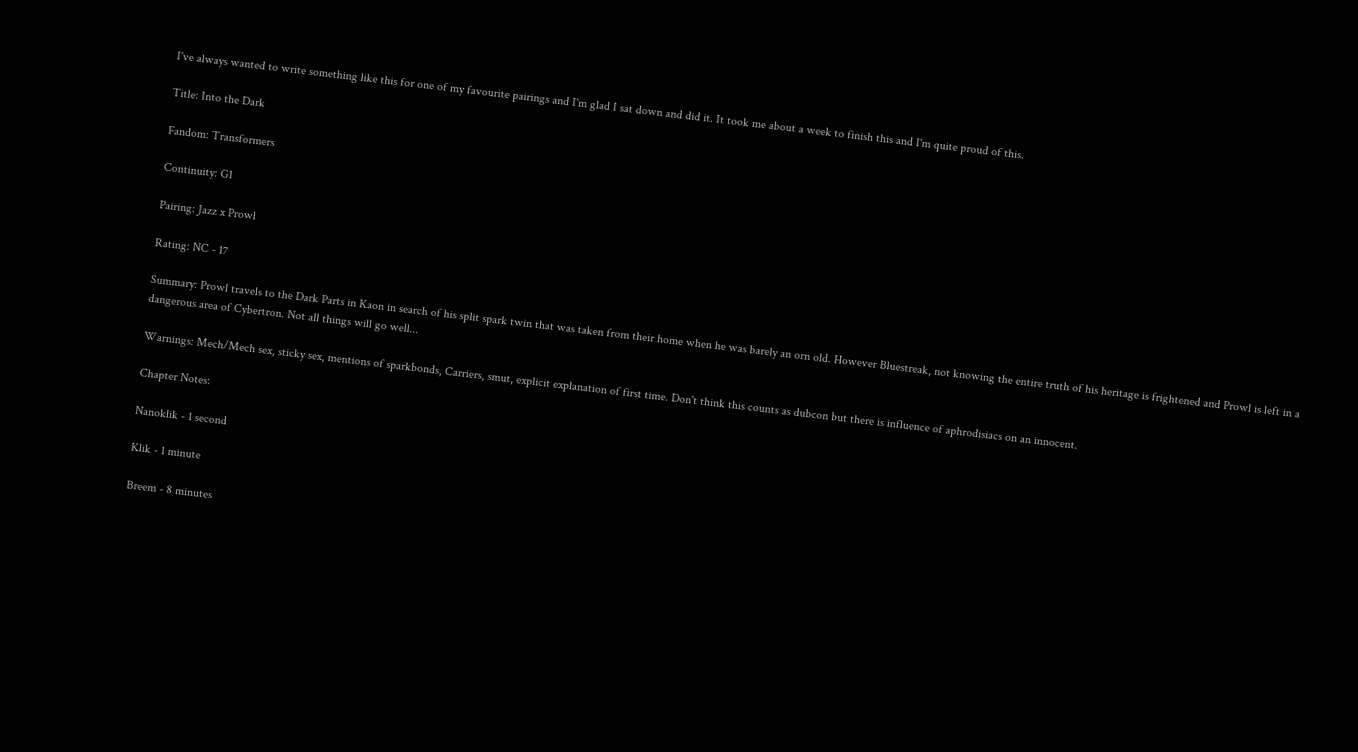I've always wanted to write something like this for one of my favourite pairings and I'm glad I sat down and did it. It took me about a week to finish this and I'm quite proud of this.

Title: Into the Dark

Fandom: Transformers

Continuity: G1

Pairing: Jazz x Prowl

Rating: NC - 17

Summary: Prowl travels to the Dark Parts in Kaon in search of his split spark twin that was taken from their home when he was barely an orn old. However Bluestreak, not knowing the entire truth of his heritage is frightened and Prowl is left in a dangerous area of Cybertron. Not all things will go well...

Warnings: Mech/Mech sex, sticky sex, mentions of sparkbonds, Carriers, smut, explicit explanation of first time. Don't think this counts as dubcon but there is influence of aphrodisiacs on an innocent.

Chapter Notes:

Nanoklik - 1 second

Klik - 1 minute

Breem - 8 minutes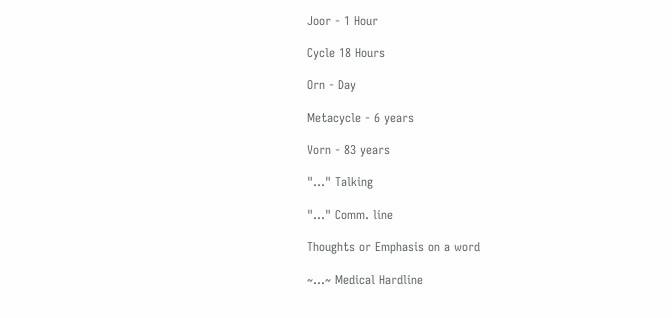Joor - 1 Hour

Cycle 18 Hours

Orn - Day

Metacycle - 6 years

Vorn - 83 years

"..." Talking

"..." Comm. line

Thoughts or Emphasis on a word

~...~ Medical Hardline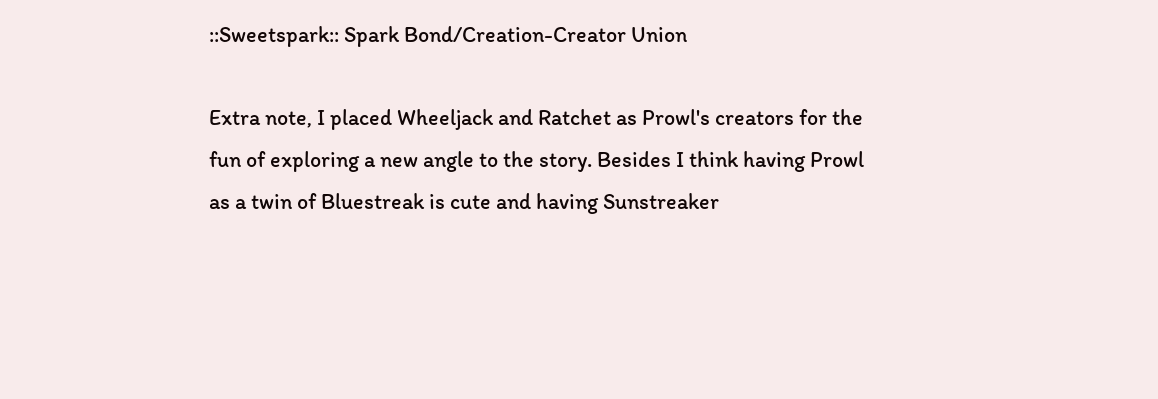::Sweetspark:: Spark Bond/Creation-Creator Union

Extra note, I placed Wheeljack and Ratchet as Prowl's creators for the fun of exploring a new angle to the story. Besides I think having Prowl as a twin of Bluestreak is cute and having Sunstreaker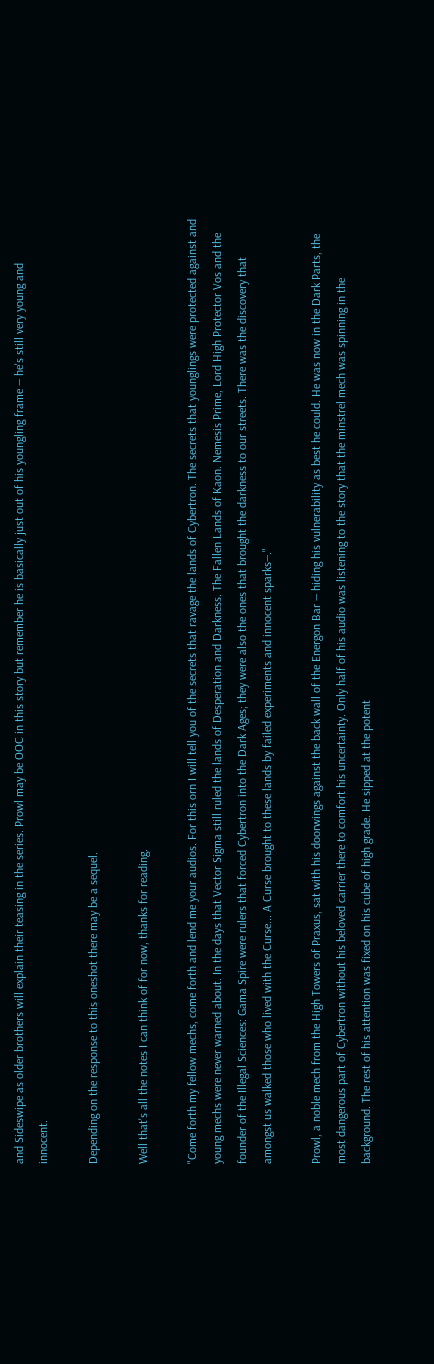and Sideswipe as older brothers will explain their teasing in the series. Prowl may be OOC in this story but remember he is basically just out of his youngling frame ― he's still very young and innocent.

Depending on the response to this oneshot there may be a sequel.

Well that's all the notes I can think of for now, thanks for reading.

"Come forth my fellow mechs, come forth and lend me your audios. For this orn I will tell you of the secrets that ravage the lands of Cybertron. The secrets that younglings were protected against and young mechs were never warned about. In the days that Vector Sigma still ruled the lands of Desperation and Darkness. The Fallen Lands of Kaon. Nemesis Prime, Lord High Protector Vos and the founder of the Illegal Sciences: Gama Spire were rulers that forced Cybertron into the Dark Ages; they were also the ones that brought the darkness to our streets. There was the discovery that amongst us walked those who lived with the Curse... A Curse brought to these lands by failed experiments and innocent sparks―."

Prowl, a noble mech from the High Towers of Praxus, sat with his doorwings against the back wall of the Energon Bar ― hiding his vulnerability as best he could. He was now in the Dark Parts, the most dangerous part of Cybertron without his beloved carrier there to comfort his uncertainty. Only half of his audio was listening to the story that the minstrel mech was spinning in the background. The rest of his attention was fixed on his cube of high grade. He sipped at the potent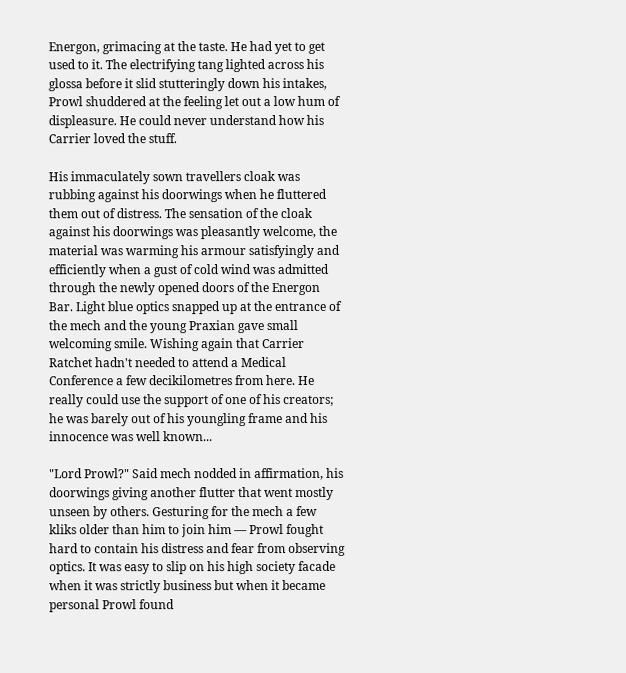Energon, grimacing at the taste. He had yet to get used to it. The electrifying tang lighted across his glossa before it slid stutteringly down his intakes, Prowl shuddered at the feeling let out a low hum of displeasure. He could never understand how his Carrier loved the stuff.

His immaculately sown travellers cloak was rubbing against his doorwings when he fluttered them out of distress. The sensation of the cloak against his doorwings was pleasantly welcome, the material was warming his armour satisfyingly and efficiently when a gust of cold wind was admitted through the newly opened doors of the Energon Bar. Light blue optics snapped up at the entrance of the mech and the young Praxian gave small welcoming smile. Wishing again that Carrier Ratchet hadn't needed to attend a Medical Conference a few decikilometres from here. He really could use the support of one of his creators; he was barely out of his youngling frame and his innocence was well known...

"Lord Prowl?" Said mech nodded in affirmation, his doorwings giving another flutter that went mostly unseen by others. Gesturing for the mech a few kliks older than him to join him ― Prowl fought hard to contain his distress and fear from observing optics. It was easy to slip on his high society facade when it was strictly business but when it became personal Prowl found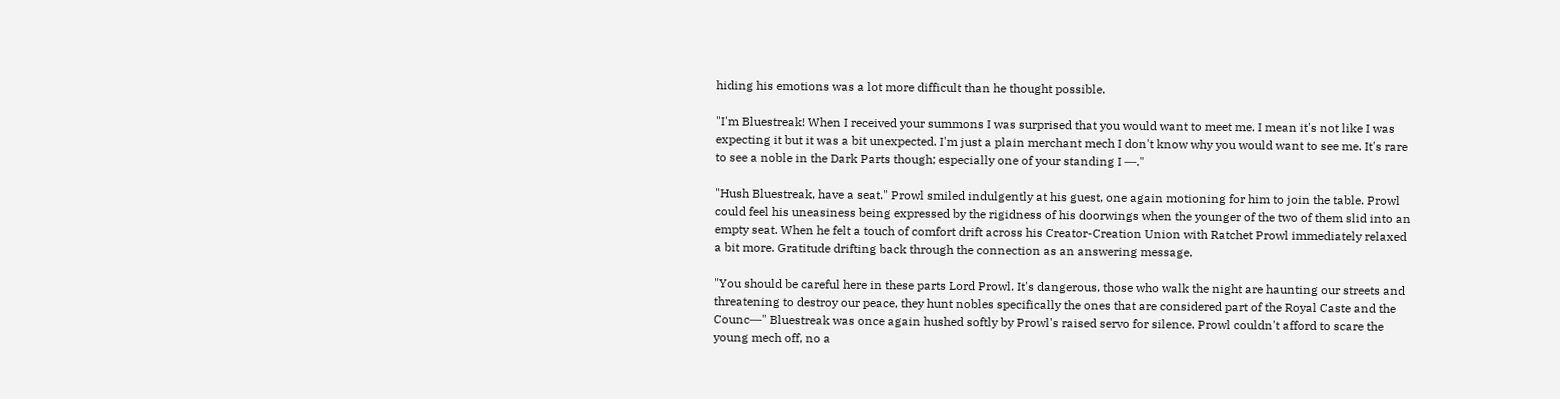hiding his emotions was a lot more difficult than he thought possible.

"I'm Bluestreak! When I received your summons I was surprised that you would want to meet me. I mean it's not like I was expecting it but it was a bit unexpected. I'm just a plain merchant mech I don't know why you would want to see me. It's rare to see a noble in the Dark Parts though; especially one of your standing I ―."

"Hush Bluestreak, have a seat." Prowl smiled indulgently at his guest, one again motioning for him to join the table. Prowl could feel his uneasiness being expressed by the rigidness of his doorwings when the younger of the two of them slid into an empty seat. When he felt a touch of comfort drift across his Creator-Creation Union with Ratchet Prowl immediately relaxed a bit more. Gratitude drifting back through the connection as an answering message.

"You should be careful here in these parts Lord Prowl. It's dangerous, those who walk the night are haunting our streets and threatening to destroy our peace, they hunt nobles specifically the ones that are considered part of the Royal Caste and the Counc―" Bluestreak was once again hushed softly by Prowl's raised servo for silence. Prowl couldn't afford to scare the young mech off, no a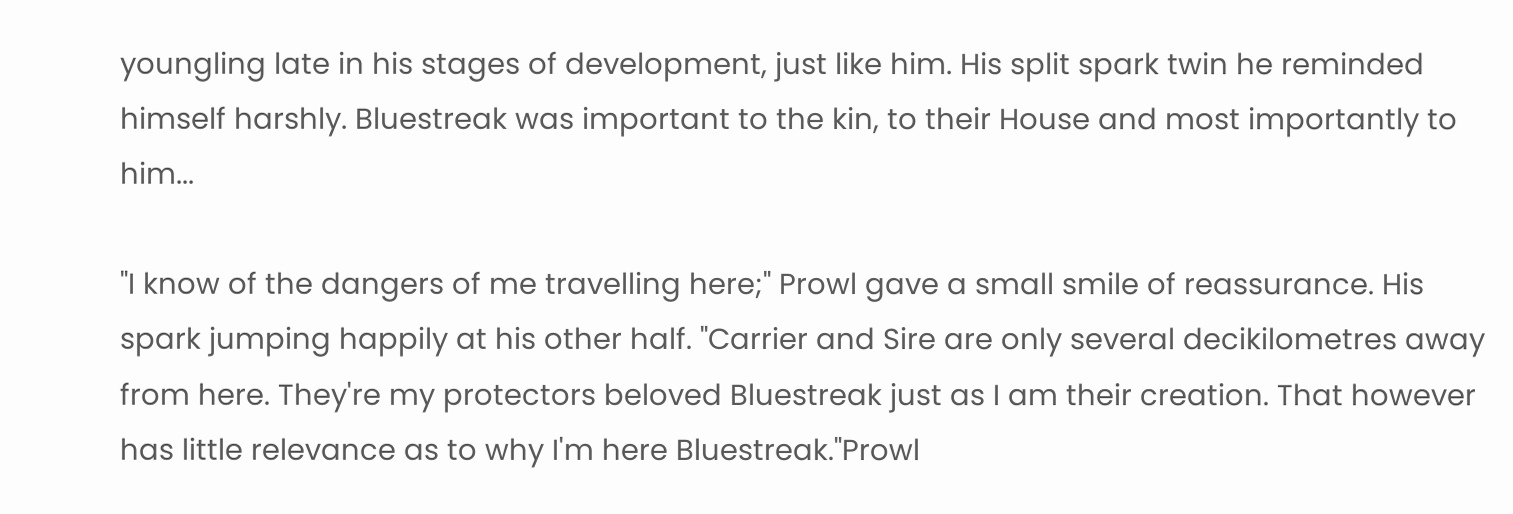youngling late in his stages of development, just like him. His split spark twin he reminded himself harshly. Bluestreak was important to the kin, to their House and most importantly to him...

"I know of the dangers of me travelling here;" Prowl gave a small smile of reassurance. His spark jumping happily at his other half. "Carrier and Sire are only several decikilometres away from here. They're my protectors beloved Bluestreak just as I am their creation. That however has little relevance as to why I'm here Bluestreak."Prowl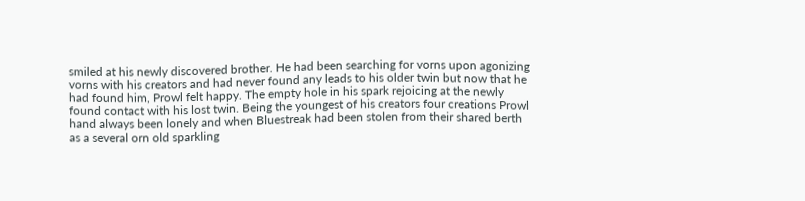smiled at his newly discovered brother. He had been searching for vorns upon agonizing vorns with his creators and had never found any leads to his older twin but now that he had found him, Prowl felt happy. The empty hole in his spark rejoicing at the newly found contact with his lost twin. Being the youngest of his creators four creations Prowl hand always been lonely and when Bluestreak had been stolen from their shared berth as a several orn old sparkling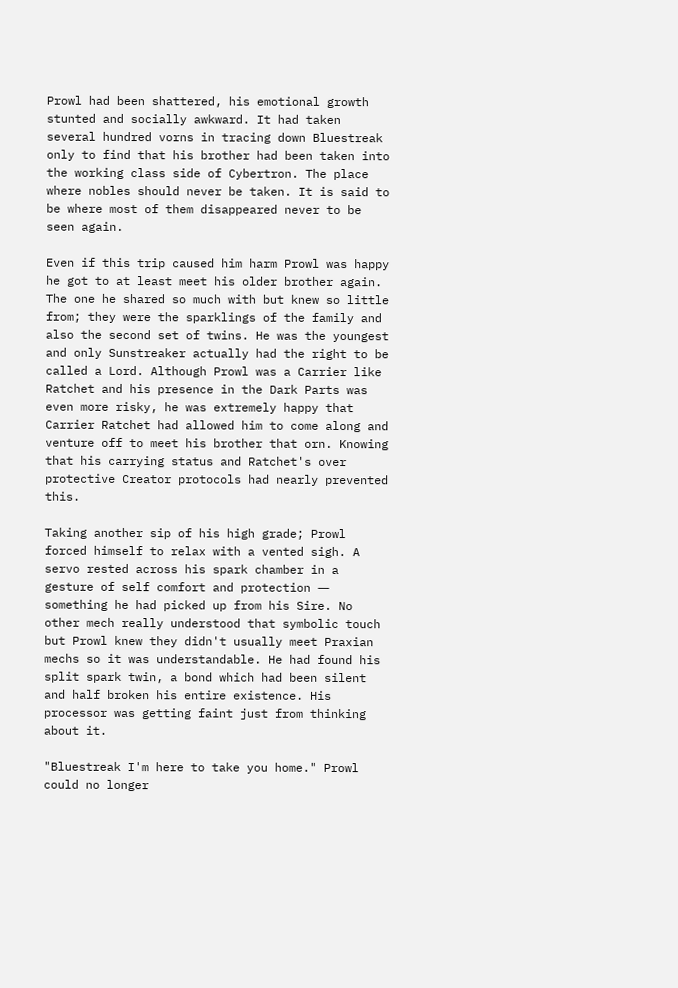Prowl had been shattered, his emotional growth stunted and socially awkward. It had taken several hundred vorns in tracing down Bluestreak only to find that his brother had been taken into the working class side of Cybertron. The place where nobles should never be taken. It is said to be where most of them disappeared never to be seen again.

Even if this trip caused him harm Prowl was happy he got to at least meet his older brother again. The one he shared so much with but knew so little from; they were the sparklings of the family and also the second set of twins. He was the youngest and only Sunstreaker actually had the right to be called a Lord. Although Prowl was a Carrier like Ratchet and his presence in the Dark Parts was even more risky, he was extremely happy that Carrier Ratchet had allowed him to come along and venture off to meet his brother that orn. Knowing that his carrying status and Ratchet's over protective Creator protocols had nearly prevented this.

Taking another sip of his high grade; Prowl forced himself to relax with a vented sigh. A servo rested across his spark chamber in a gesture of self comfort and protection ― something he had picked up from his Sire. No other mech really understood that symbolic touch but Prowl knew they didn't usually meet Praxian mechs so it was understandable. He had found his split spark twin, a bond which had been silent and half broken his entire existence. His processor was getting faint just from thinking about it.

"Bluestreak I'm here to take you home." Prowl could no longer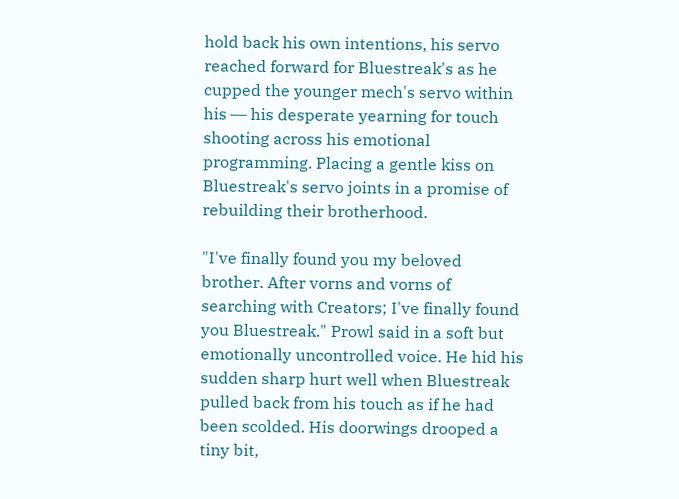hold back his own intentions, his servo reached forward for Bluestreak's as he cupped the younger mech's servo within his ― his desperate yearning for touch shooting across his emotional programming. Placing a gentle kiss on Bluestreak's servo joints in a promise of rebuilding their brotherhood.

"I've finally found you my beloved brother. After vorns and vorns of searching with Creators; I've finally found you Bluestreak." Prowl said in a soft but emotionally uncontrolled voice. He hid his sudden sharp hurt well when Bluestreak pulled back from his touch as if he had been scolded. His doorwings drooped a tiny bit,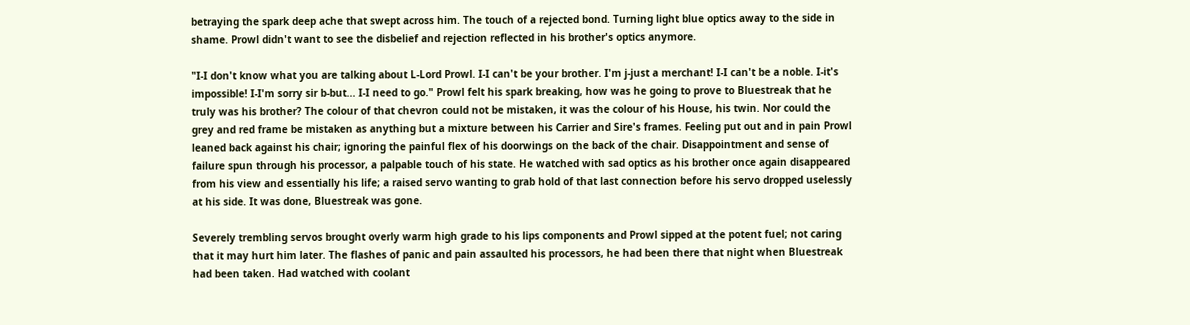betraying the spark deep ache that swept across him. The touch of a rejected bond. Turning light blue optics away to the side in shame. Prowl didn't want to see the disbelief and rejection reflected in his brother's optics anymore.

"I-I don't know what you are talking about L-Lord Prowl. I-I can't be your brother. I'm j-just a merchant! I-I can't be a noble. I-it's impossible! I-I'm sorry sir b-but... I-I need to go." Prowl felt his spark breaking, how was he going to prove to Bluestreak that he truly was his brother? The colour of that chevron could not be mistaken, it was the colour of his House, his twin. Nor could the grey and red frame be mistaken as anything but a mixture between his Carrier and Sire's frames. Feeling put out and in pain Prowl leaned back against his chair; ignoring the painful flex of his doorwings on the back of the chair. Disappointment and sense of failure spun through his processor, a palpable touch of his state. He watched with sad optics as his brother once again disappeared from his view and essentially his life; a raised servo wanting to grab hold of that last connection before his servo dropped uselessly at his side. It was done, Bluestreak was gone.

Severely trembling servos brought overly warm high grade to his lips components and Prowl sipped at the potent fuel; not caring that it may hurt him later. The flashes of panic and pain assaulted his processors, he had been there that night when Bluestreak had been taken. Had watched with coolant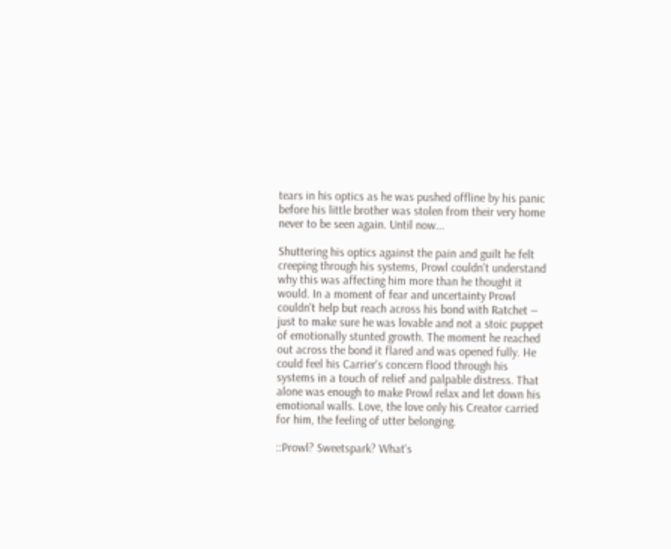tears in his optics as he was pushed offline by his panic before his little brother was stolen from their very home never to be seen again. Until now...

Shuttering his optics against the pain and guilt he felt creeping through his systems, Prowl couldn't understand why this was affecting him more than he thought it would. In a moment of fear and uncertainty Prowl couldn't help but reach across his bond with Ratchet ― just to make sure he was lovable and not a stoic puppet of emotionally stunted growth. The moment he reached out across the bond it flared and was opened fully. He could feel his Carrier's concern flood through his systems in a touch of relief and palpable distress. That alone was enough to make Prowl relax and let down his emotional walls. Love, the love only his Creator carried for him, the feeling of utter belonging.

::Prowl? Sweetspark? What's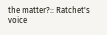the matter?:: Ratchet's voice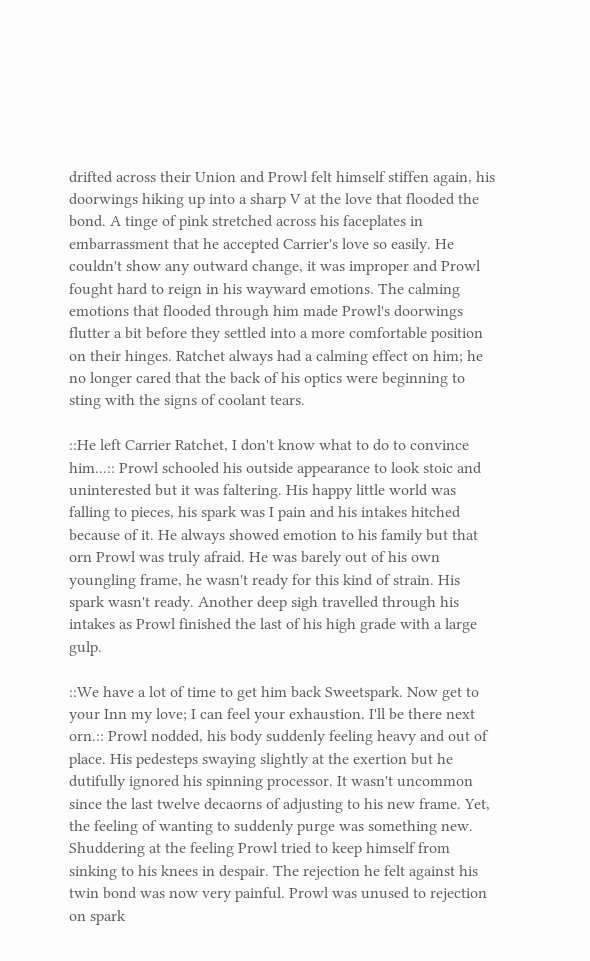drifted across their Union and Prowl felt himself stiffen again, his doorwings hiking up into a sharp V at the love that flooded the bond. A tinge of pink stretched across his faceplates in embarrassment that he accepted Carrier's love so easily. He couldn't show any outward change, it was improper and Prowl fought hard to reign in his wayward emotions. The calming emotions that flooded through him made Prowl's doorwings flutter a bit before they settled into a more comfortable position on their hinges. Ratchet always had a calming effect on him; he no longer cared that the back of his optics were beginning to sting with the signs of coolant tears.

::He left Carrier Ratchet, I don't know what to do to convince him...:: Prowl schooled his outside appearance to look stoic and uninterested but it was faltering. His happy little world was falling to pieces, his spark was I pain and his intakes hitched because of it. He always showed emotion to his family but that orn Prowl was truly afraid. He was barely out of his own youngling frame, he wasn't ready for this kind of strain. His spark wasn't ready. Another deep sigh travelled through his intakes as Prowl finished the last of his high grade with a large gulp.

::We have a lot of time to get him back Sweetspark. Now get to your Inn my love; I can feel your exhaustion. I'll be there next orn.:: Prowl nodded, his body suddenly feeling heavy and out of place. His pedesteps swaying slightly at the exertion but he dutifully ignored his spinning processor. It wasn't uncommon since the last twelve decaorns of adjusting to his new frame. Yet, the feeling of wanting to suddenly purge was something new. Shuddering at the feeling Prowl tried to keep himself from sinking to his knees in despair. The rejection he felt against his twin bond was now very painful. Prowl was unused to rejection on spark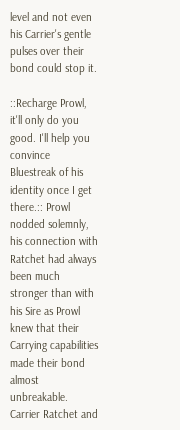level and not even his Carrier's gentle pulses over their bond could stop it.

::Recharge Prowl, it'll only do you good. I'll help you convince Bluestreak of his identity once I get there.:: Prowl nodded solemnly, his connection with Ratchet had always been much stronger than with his Sire as Prowl knew that their Carrying capabilities made their bond almost unbreakable. Carrier Ratchet and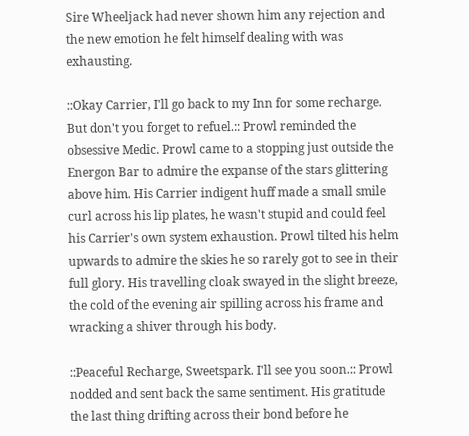Sire Wheeljack had never shown him any rejection and the new emotion he felt himself dealing with was exhausting.

::Okay Carrier, I'll go back to my Inn for some recharge. But don't you forget to refuel.:: Prowl reminded the obsessive Medic. Prowl came to a stopping just outside the Energon Bar to admire the expanse of the stars glittering above him. His Carrier indigent huff made a small smile curl across his lip plates, he wasn't stupid and could feel his Carrier's own system exhaustion. Prowl tilted his helm upwards to admire the skies he so rarely got to see in their full glory. His travelling cloak swayed in the slight breeze, the cold of the evening air spilling across his frame and wracking a shiver through his body.

::Peaceful Recharge, Sweetspark. I'll see you soon.:: Prowl nodded and sent back the same sentiment. His gratitude the last thing drifting across their bond before he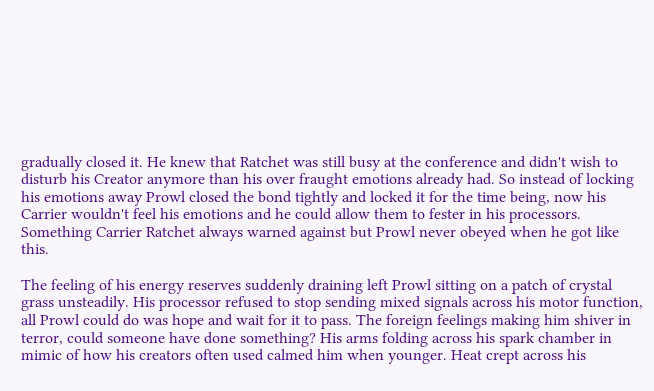gradually closed it. He knew that Ratchet was still busy at the conference and didn't wish to disturb his Creator anymore than his over fraught emotions already had. So instead of locking his emotions away Prowl closed the bond tightly and locked it for the time being, now his Carrier wouldn't feel his emotions and he could allow them to fester in his processors. Something Carrier Ratchet always warned against but Prowl never obeyed when he got like this.

The feeling of his energy reserves suddenly draining left Prowl sitting on a patch of crystal grass unsteadily. His processor refused to stop sending mixed signals across his motor function, all Prowl could do was hope and wait for it to pass. The foreign feelings making him shiver in terror, could someone have done something? His arms folding across his spark chamber in mimic of how his creators often used calmed him when younger. Heat crept across his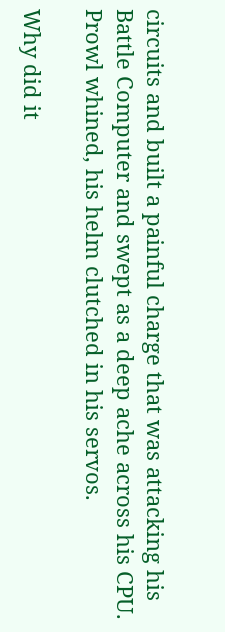circuits and built a painful charge that was attacking his Battle Computer and swept as a deep ache across his CPU. Prowl whined, his helm clutched in his servos.

Why did it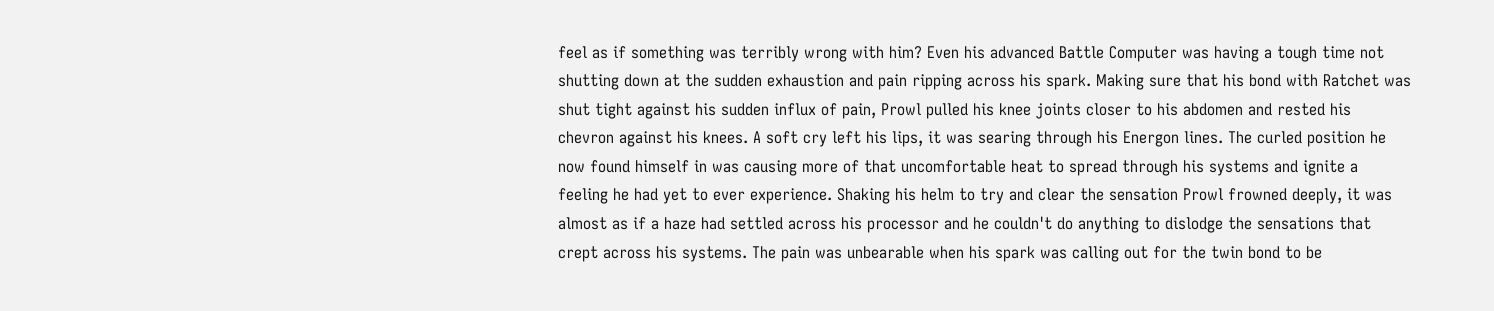feel as if something was terribly wrong with him? Even his advanced Battle Computer was having a tough time not shutting down at the sudden exhaustion and pain ripping across his spark. Making sure that his bond with Ratchet was shut tight against his sudden influx of pain, Prowl pulled his knee joints closer to his abdomen and rested his chevron against his knees. A soft cry left his lips, it was searing through his Energon lines. The curled position he now found himself in was causing more of that uncomfortable heat to spread through his systems and ignite a feeling he had yet to ever experience. Shaking his helm to try and clear the sensation Prowl frowned deeply, it was almost as if a haze had settled across his processor and he couldn't do anything to dislodge the sensations that crept across his systems. The pain was unbearable when his spark was calling out for the twin bond to be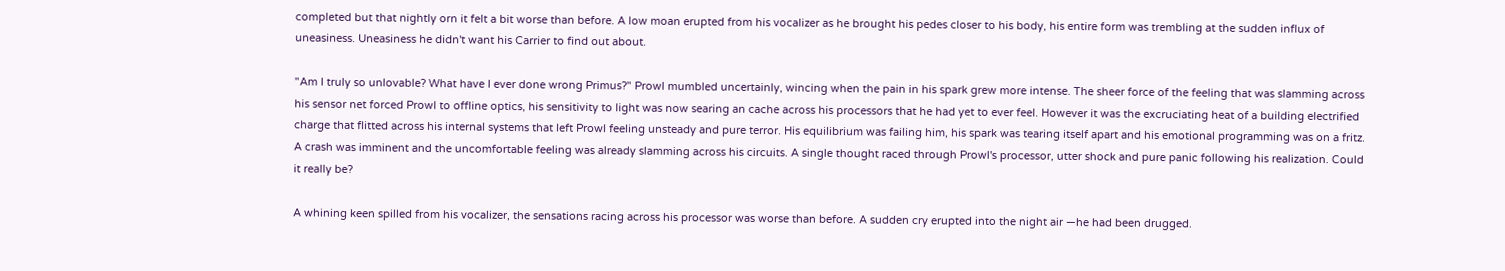completed but that nightly orn it felt a bit worse than before. A low moan erupted from his vocalizer as he brought his pedes closer to his body, his entire form was trembling at the sudden influx of uneasiness. Uneasiness he didn't want his Carrier to find out about.

"Am I truly so unlovable? What have I ever done wrong Primus?" Prowl mumbled uncertainly, wincing when the pain in his spark grew more intense. The sheer force of the feeling that was slamming across his sensor net forced Prowl to offline optics, his sensitivity to light was now searing an cache across his processors that he had yet to ever feel. However it was the excruciating heat of a building electrified charge that flitted across his internal systems that left Prowl feeling unsteady and pure terror. His equilibrium was failing him, his spark was tearing itself apart and his emotional programming was on a fritz. A crash was imminent and the uncomfortable feeling was already slamming across his circuits. A single thought raced through Prowl's processor, utter shock and pure panic following his realization. Could it really be?

A whining keen spilled from his vocalizer, the sensations racing across his processor was worse than before. A sudden cry erupted into the night air ―he had been drugged.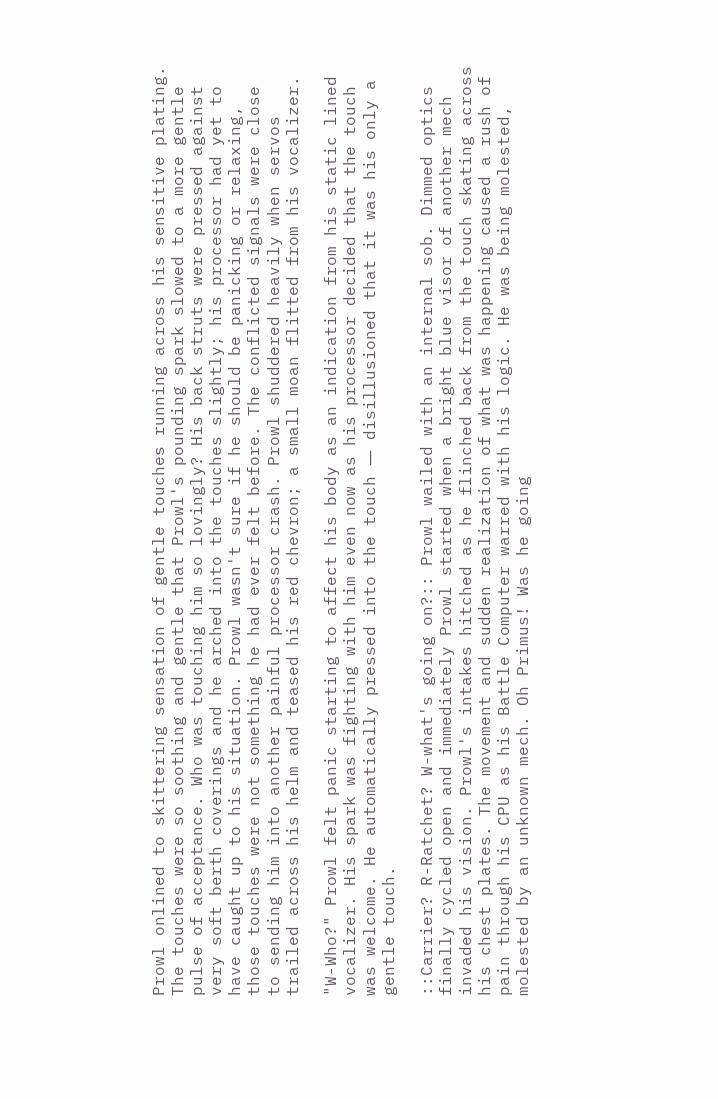Prowl onlined to skittering sensation of gentle touches running across his sensitive plating. The touches were so soothing and gentle that Prowl's pounding spark slowed to a more gentle pulse of acceptance. Who was touching him so lovingly? His back struts were pressed against very soft berth coverings and he arched into the touches slightly; his processor had yet to have caught up to his situation. Prowl wasn't sure if he should be panicking or relaxing, those touches were not something he had ever felt before. The conflicted signals were close to sending him into another painful processor crash. Prowl shuddered heavily when servos trailed across his helm and teased his red chevron; a small moan flitted from his vocalizer.

"W-Who?" Prowl felt panic starting to affect his body as an indication from his static lined vocalizer. His spark was fighting with him even now as his processor decided that the touch was welcome. He automatically pressed into the touch ― disillusioned that it was his only a gentle touch.

::Carrier? R-Ratchet? W-what's going on?:: Prowl wailed with an internal sob. Dimmed optics finally cycled open and immediately Prowl started when a bright blue visor of another mech invaded his vision. Prowl's intakes hitched as he flinched back from the touch skating across his chest plates. The movement and sudden realization of what was happening caused a rush of pain through his CPU as his Battle Computer warred with his logic. He was being molested, molested by an unknown mech. Oh Primus! Was he going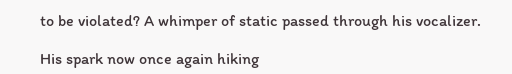to be violated? A whimper of static passed through his vocalizer.

His spark now once again hiking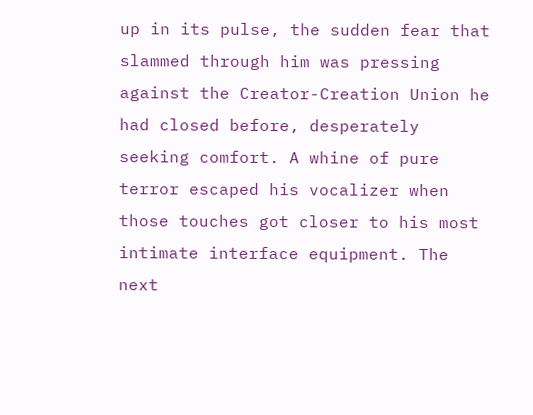up in its pulse, the sudden fear that slammed through him was pressing against the Creator-Creation Union he had closed before, desperately seeking comfort. A whine of pure terror escaped his vocalizer when those touches got closer to his most intimate interface equipment. The next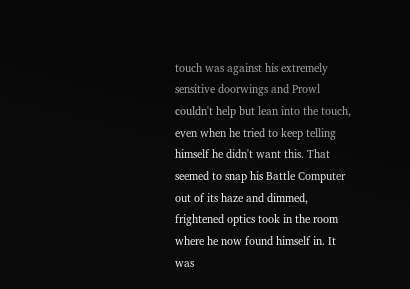touch was against his extremely sensitive doorwings and Prowl couldn't help but lean into the touch, even when he tried to keep telling himself he didn't want this. That seemed to snap his Battle Computer out of its haze and dimmed, frightened optics took in the room where he now found himself in. It was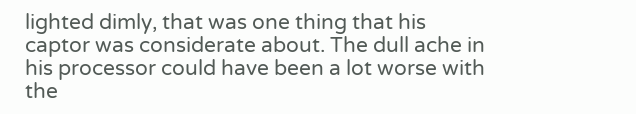lighted dimly, that was one thing that his captor was considerate about. The dull ache in his processor could have been a lot worse with the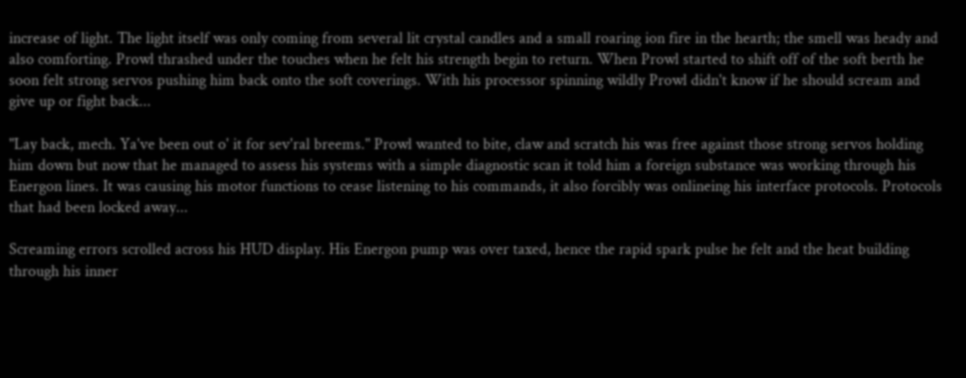increase of light. The light itself was only coming from several lit crystal candles and a small roaring ion fire in the hearth; the smell was heady and also comforting. Prowl thrashed under the touches when he felt his strength begin to return. When Prowl started to shift off of the soft berth he soon felt strong servos pushing him back onto the soft coverings. With his processor spinning wildly Prowl didn't know if he should scream and give up or fight back...

"Lay back, mech. Ya've been out o' it for sev'ral breems." Prowl wanted to bite, claw and scratch his was free against those strong servos holding him down but now that he managed to assess his systems with a simple diagnostic scan it told him a foreign substance was working through his Energon lines. It was causing his motor functions to cease listening to his commands, it also forcibly was onlineing his interface protocols. Protocols that had been locked away...

Screaming errors scrolled across his HUD display. His Energon pump was over taxed, hence the rapid spark pulse he felt and the heat building through his inner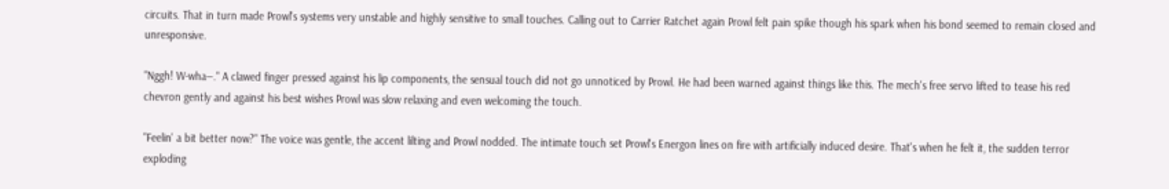circuits. That in turn made Prowl's systems very unstable and highly sensitive to small touches. Calling out to Carrier Ratchet again Prowl felt pain spike though his spark when his bond seemed to remain closed and unresponsive.

"Nggh! W-wha―." A clawed finger pressed against his lip components, the sensual touch did not go unnoticed by Prowl. He had been warned against things like this. The mech's free servo lifted to tease his red chevron gently and against his best wishes Prowl was slow relaxing and even welcoming the touch.

"Feelin' a bit better now?" The voice was gentle, the accent lilting and Prowl nodded. The intimate touch set Prowl's Energon lines on fire with artificially induced desire. That's when he felt it, the sudden terror exploding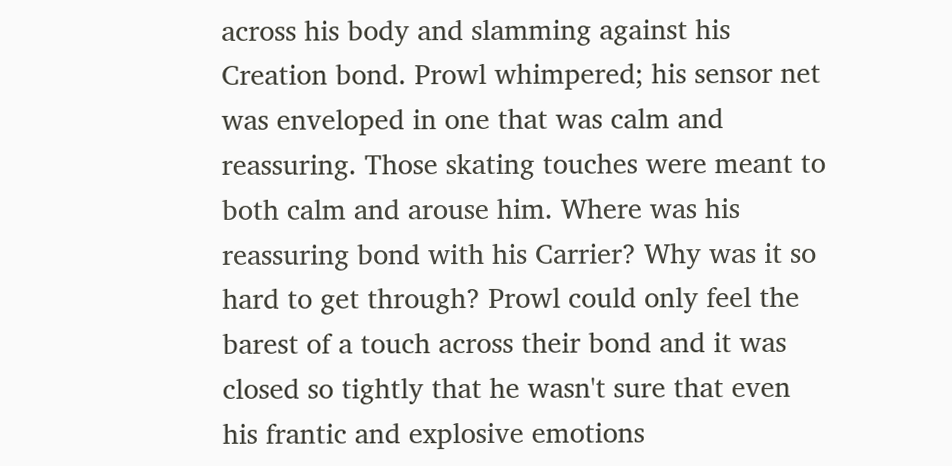across his body and slamming against his Creation bond. Prowl whimpered; his sensor net was enveloped in one that was calm and reassuring. Those skating touches were meant to both calm and arouse him. Where was his reassuring bond with his Carrier? Why was it so hard to get through? Prowl could only feel the barest of a touch across their bond and it was closed so tightly that he wasn't sure that even his frantic and explosive emotions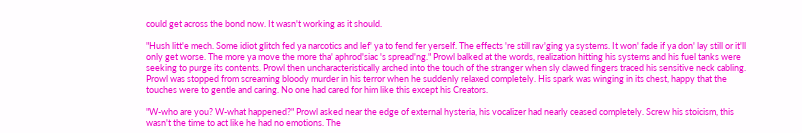could get across the bond now. It wasn't working as it should.

"Hush litt'e mech. Some idiot glitch fed ya narcotics and lef' ya to fend fer yerself. The effects 're still rav'ging ya systems. It won' fade if ya don' lay still or it'll only get worse. The more ya move the more tha' aphrod'siac 's spread'ng." Prowl balked at the words, realization hitting his systems and his fuel tanks were seeking to purge its contents. Prowl then uncharacteristically arched into the touch of the stranger when sly clawed fingers traced his sensitive neck cabling. Prowl was stopped from screaming bloody murder in his terror when he suddenly relaxed completely. His spark was winging in its chest, happy that the touches were to gentle and caring. No one had cared for him like this except his Creators.

"W-who are you? W-what happened?" Prowl asked near the edge of external hysteria, his vocalizer had nearly ceased completely. Screw his stoicism, this wasn't the time to act like he had no emotions. The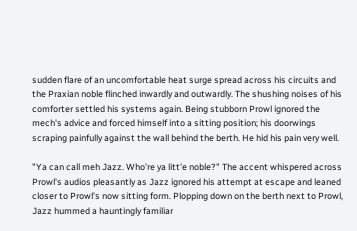sudden flare of an uncomfortable heat surge spread across his circuits and the Praxian noble flinched inwardly and outwardly. The shushing noises of his comforter settled his systems again. Being stubborn Prowl ignored the mech's advice and forced himself into a sitting position; his doorwings scraping painfully against the wall behind the berth. He hid his pain very well.

"Ya can call meh Jazz. Who're ya litt'e noble?" The accent whispered across Prowl's audios pleasantly as Jazz ignored his attempt at escape and leaned closer to Prowl's now sitting form. Plopping down on the berth next to Prowl, Jazz hummed a hauntingly familiar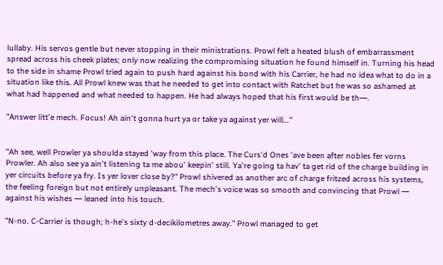lullaby. His servos gentle but never stopping in their ministrations. Prowl felt a heated blush of embarrassment spread across his cheek plates; only now realizing the compromising situation he found himself in. Turning his head to the side in shame Prowl tried again to push hard against his bond with his Carrier, he had no idea what to do in a situation like this. All Prowl knew was that he needed to get into contact with Ratchet but he was so ashamed at what had happened and what needed to happen. He had always hoped that his first would be th―.

"Answer litt'e mech. Focus! Ah ain't gonna hurt ya or take ya against yer will..."


"Ah see, well Prowler ya shoulda stayed 'way from this place. The Curs'd Ones 'ave been after nobles fer vorns Prowler. Ah also see ya ain't listening ta me abou' keepin' still. Ya're going ta hav' ta get rid of the charge building in yer circuits before ya fry. Is yer lover close by?" Prowl shivered as another arc of charge fritzed across his systems, the feeling foreign but not entirely unpleasant. The mech's voice was so smooth and convincing that Prowl ― against his wishes ― leaned into his touch.

"N-no. C-Carrier is though; h-he's sixty d-decikilometres away." Prowl managed to get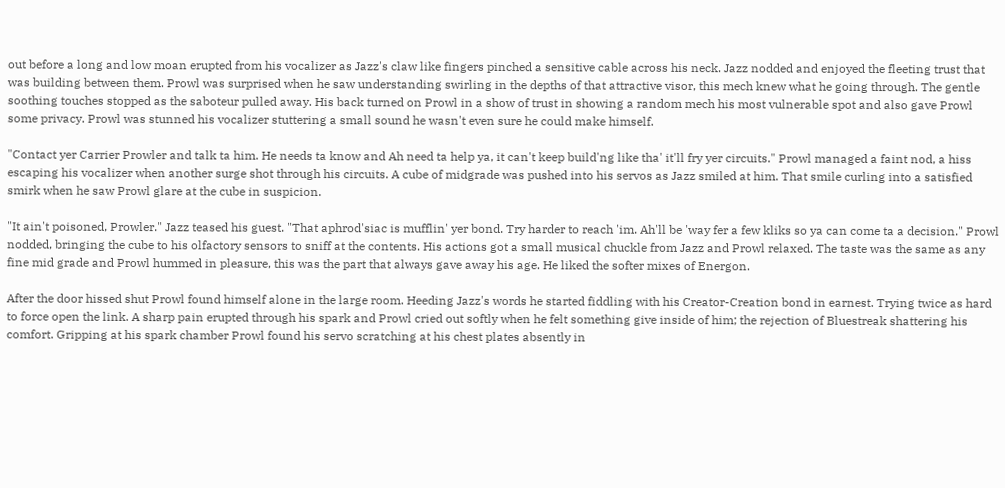out before a long and low moan erupted from his vocalizer as Jazz's claw like fingers pinched a sensitive cable across his neck. Jazz nodded and enjoyed the fleeting trust that was building between them. Prowl was surprised when he saw understanding swirling in the depths of that attractive visor, this mech knew what he going through. The gentle soothing touches stopped as the saboteur pulled away. His back turned on Prowl in a show of trust in showing a random mech his most vulnerable spot and also gave Prowl some privacy. Prowl was stunned his vocalizer stuttering a small sound he wasn't even sure he could make himself.

"Contact yer Carrier Prowler and talk ta him. He needs ta know and Ah need ta help ya, it can't keep build'ng like tha' it'll fry yer circuits." Prowl managed a faint nod, a hiss escaping his vocalizer when another surge shot through his circuits. A cube of midgrade was pushed into his servos as Jazz smiled at him. That smile curling into a satisfied smirk when he saw Prowl glare at the cube in suspicion.

"It ain't poisoned, Prowler." Jazz teased his guest. "That aphrod'siac is mufflin' yer bond. Try harder to reach 'im. Ah'll be 'way fer a few kliks so ya can come ta a decision." Prowl nodded, bringing the cube to his olfactory sensors to sniff at the contents. His actions got a small musical chuckle from Jazz and Prowl relaxed. The taste was the same as any fine mid grade and Prowl hummed in pleasure, this was the part that always gave away his age. He liked the softer mixes of Energon.

After the door hissed shut Prowl found himself alone in the large room. Heeding Jazz's words he started fiddling with his Creator-Creation bond in earnest. Trying twice as hard to force open the link. A sharp pain erupted through his spark and Prowl cried out softly when he felt something give inside of him; the rejection of Bluestreak shattering his comfort. Gripping at his spark chamber Prowl found his servo scratching at his chest plates absently in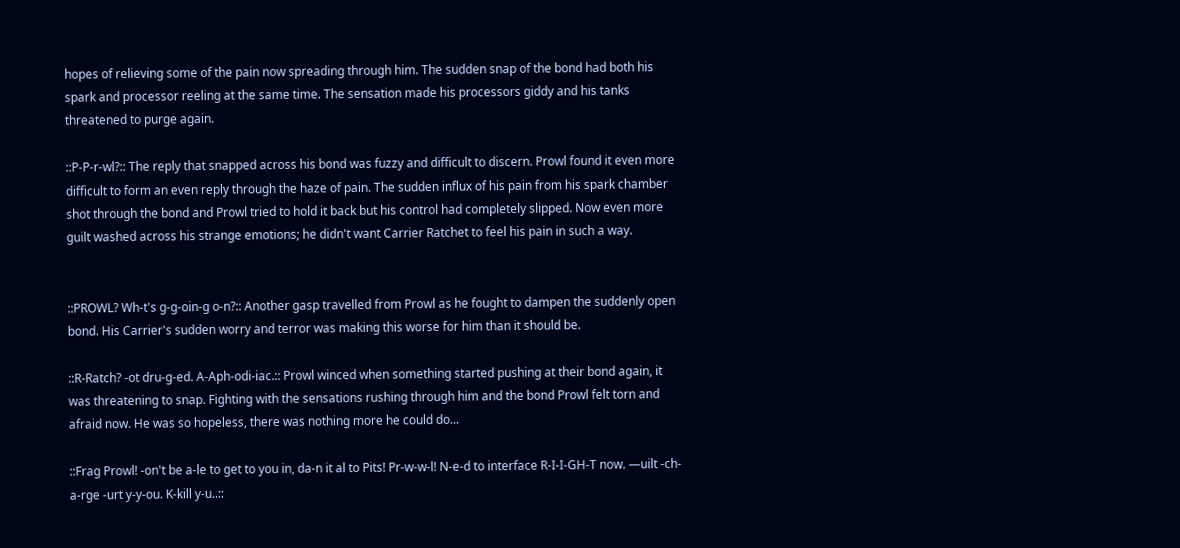hopes of relieving some of the pain now spreading through him. The sudden snap of the bond had both his spark and processor reeling at the same time. The sensation made his processors giddy and his tanks threatened to purge again.

::P-P-r-wl?:: The reply that snapped across his bond was fuzzy and difficult to discern. Prowl found it even more difficult to form an even reply through the haze of pain. The sudden influx of his pain from his spark chamber shot through the bond and Prowl tried to hold it back but his control had completely slipped. Now even more guilt washed across his strange emotions; he didn't want Carrier Ratchet to feel his pain in such a way.


::PROWL? Wh-t's g-g-oin-g o-n?:: Another gasp travelled from Prowl as he fought to dampen the suddenly open bond. His Carrier's sudden worry and terror was making this worse for him than it should be.

::R-Ratch? -ot dru-g-ed. A-Aph-odi-iac.:: Prowl winced when something started pushing at their bond again, it was threatening to snap. Fighting with the sensations rushing through him and the bond Prowl felt torn and afraid now. He was so hopeless, there was nothing more he could do...

::Frag Prowl! -on't be a-le to get to you in, da-n it al to Pits! Pr-w-w-l! N-e-d to interface R-I-I-GH-T now. ―uilt -ch-a-rge -urt y-y-ou. K-kill y-u..::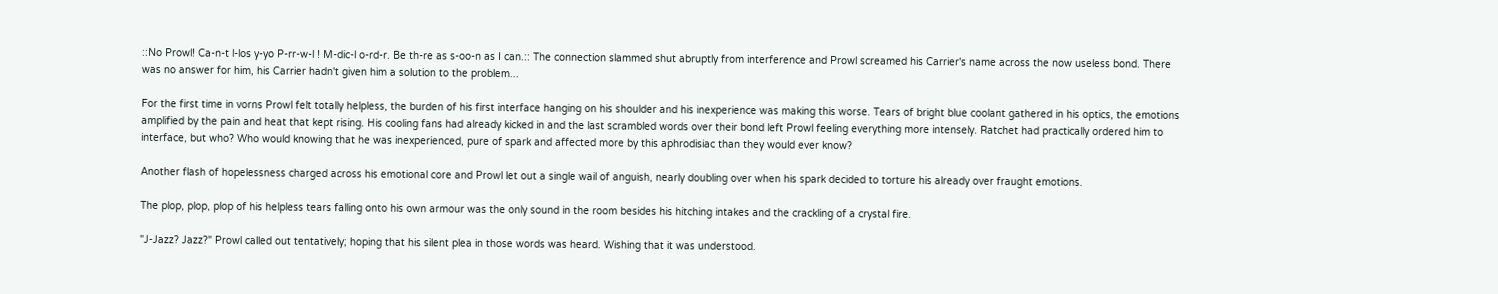::No Prowl! Ca-n-t l-los y-yo P-rr-w-l ! M-dic-l o-rd-r. Be th-re as s-oo-n as I can.:: The connection slammed shut abruptly from interference and Prowl screamed his Carrier's name across the now useless bond. There was no answer for him, his Carrier hadn't given him a solution to the problem...

For the first time in vorns Prowl felt totally helpless, the burden of his first interface hanging on his shoulder and his inexperience was making this worse. Tears of bright blue coolant gathered in his optics, the emotions amplified by the pain and heat that kept rising. His cooling fans had already kicked in and the last scrambled words over their bond left Prowl feeling everything more intensely. Ratchet had practically ordered him to interface, but who? Who would knowing that he was inexperienced, pure of spark and affected more by this aphrodisiac than they would ever know?

Another flash of hopelessness charged across his emotional core and Prowl let out a single wail of anguish, nearly doubling over when his spark decided to torture his already over fraught emotions.

The plop, plop, plop of his helpless tears falling onto his own armour was the only sound in the room besides his hitching intakes and the crackling of a crystal fire.

"J-Jazz? Jazz?" Prowl called out tentatively; hoping that his silent plea in those words was heard. Wishing that it was understood.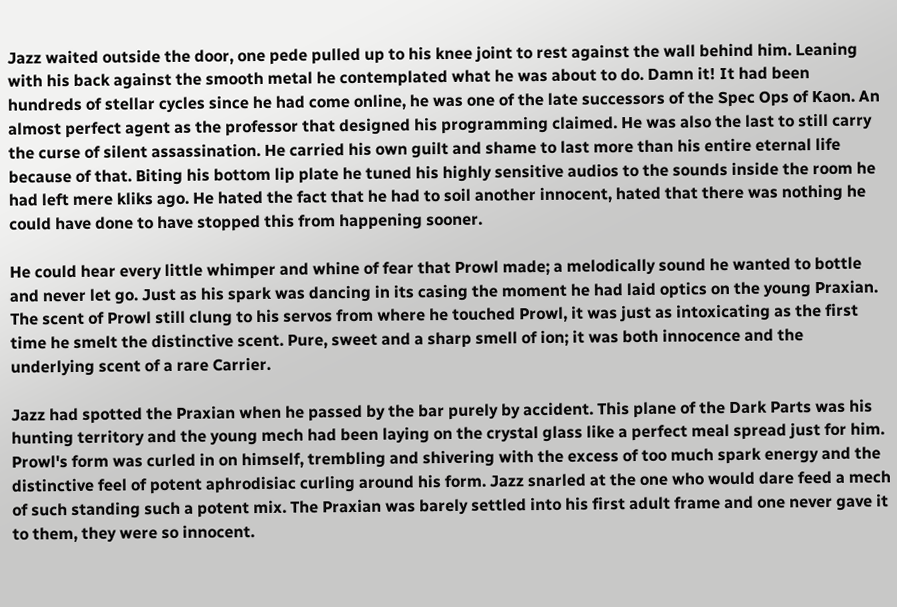Jazz waited outside the door, one pede pulled up to his knee joint to rest against the wall behind him. Leaning with his back against the smooth metal he contemplated what he was about to do. Damn it! It had been hundreds of stellar cycles since he had come online, he was one of the late successors of the Spec Ops of Kaon. An almost perfect agent as the professor that designed his programming claimed. He was also the last to still carry the curse of silent assassination. He carried his own guilt and shame to last more than his entire eternal life because of that. Biting his bottom lip plate he tuned his highly sensitive audios to the sounds inside the room he had left mere kliks ago. He hated the fact that he had to soil another innocent, hated that there was nothing he could have done to have stopped this from happening sooner.

He could hear every little whimper and whine of fear that Prowl made; a melodically sound he wanted to bottle and never let go. Just as his spark was dancing in its casing the moment he had laid optics on the young Praxian. The scent of Prowl still clung to his servos from where he touched Prowl, it was just as intoxicating as the first time he smelt the distinctive scent. Pure, sweet and a sharp smell of ion; it was both innocence and the underlying scent of a rare Carrier.

Jazz had spotted the Praxian when he passed by the bar purely by accident. This plane of the Dark Parts was his hunting territory and the young mech had been laying on the crystal glass like a perfect meal spread just for him. Prowl's form was curled in on himself, trembling and shivering with the excess of too much spark energy and the distinctive feel of potent aphrodisiac curling around his form. Jazz snarled at the one who would dare feed a mech of such standing such a potent mix. The Praxian was barely settled into his first adult frame and one never gave it to them, they were so innocent.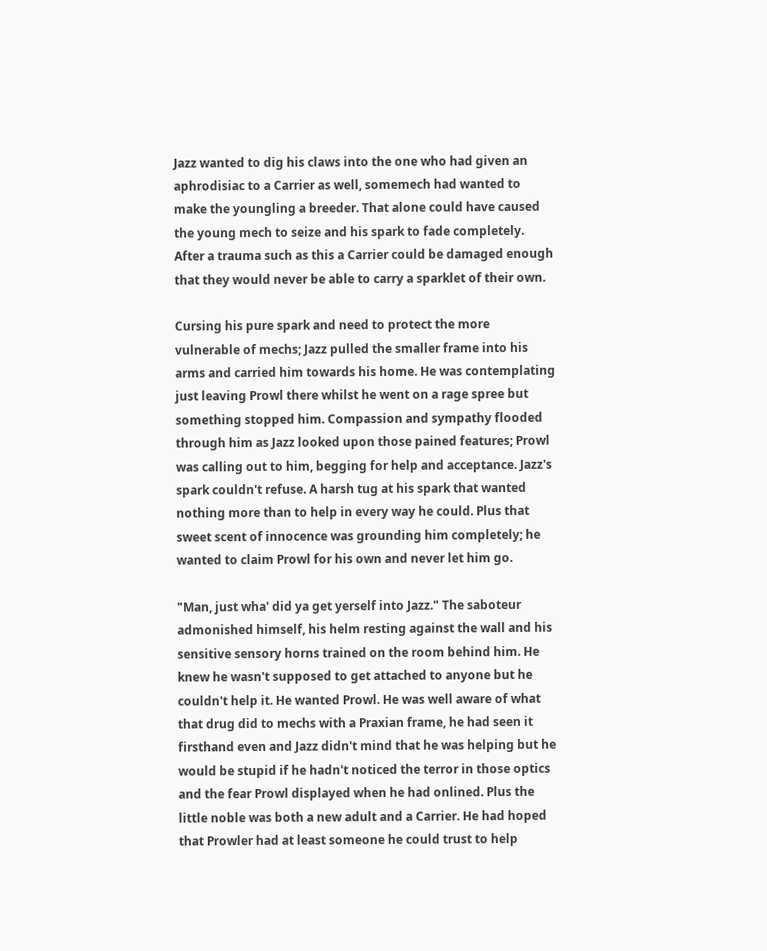Jazz wanted to dig his claws into the one who had given an aphrodisiac to a Carrier as well, somemech had wanted to make the youngling a breeder. That alone could have caused the young mech to seize and his spark to fade completely. After a trauma such as this a Carrier could be damaged enough that they would never be able to carry a sparklet of their own.

Cursing his pure spark and need to protect the more vulnerable of mechs; Jazz pulled the smaller frame into his arms and carried him towards his home. He was contemplating just leaving Prowl there whilst he went on a rage spree but something stopped him. Compassion and sympathy flooded through him as Jazz looked upon those pained features; Prowl was calling out to him, begging for help and acceptance. Jazz's spark couldn't refuse. A harsh tug at his spark that wanted nothing more than to help in every way he could. Plus that sweet scent of innocence was grounding him completely; he wanted to claim Prowl for his own and never let him go.

"Man, just wha' did ya get yerself into Jazz." The saboteur admonished himself, his helm resting against the wall and his sensitive sensory horns trained on the room behind him. He knew he wasn't supposed to get attached to anyone but he couldn't help it. He wanted Prowl. He was well aware of what that drug did to mechs with a Praxian frame, he had seen it firsthand even and Jazz didn't mind that he was helping but he would be stupid if he hadn't noticed the terror in those optics and the fear Prowl displayed when he had onlined. Plus the little noble was both a new adult and a Carrier. He had hoped that Prowler had at least someone he could trust to help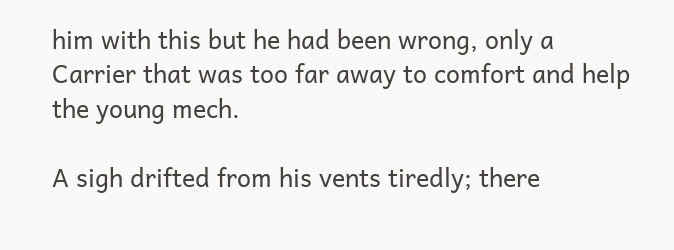him with this but he had been wrong, only a Carrier that was too far away to comfort and help the young mech.

A sigh drifted from his vents tiredly; there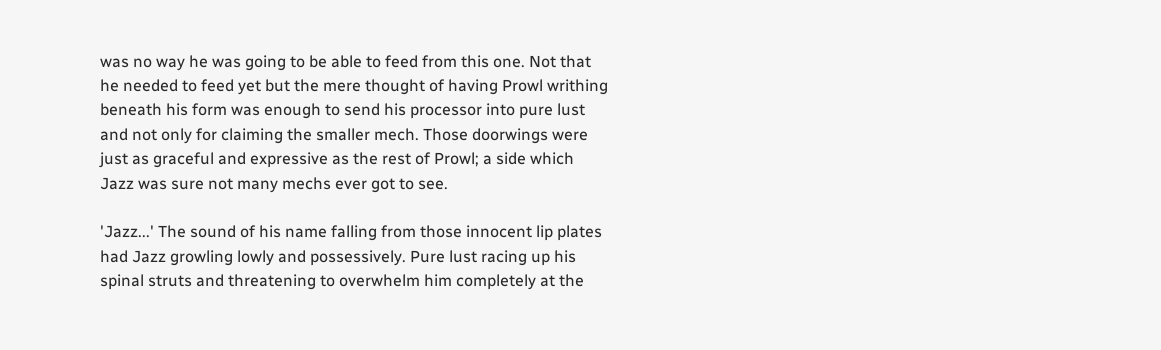was no way he was going to be able to feed from this one. Not that he needed to feed yet but the mere thought of having Prowl writhing beneath his form was enough to send his processor into pure lust and not only for claiming the smaller mech. Those doorwings were just as graceful and expressive as the rest of Prowl; a side which Jazz was sure not many mechs ever got to see.

'Jazz...' The sound of his name falling from those innocent lip plates had Jazz growling lowly and possessively. Pure lust racing up his spinal struts and threatening to overwhelm him completely at the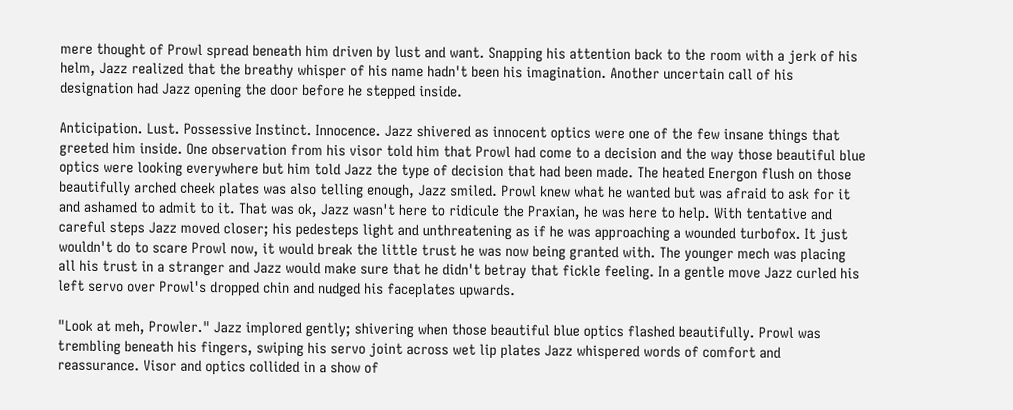mere thought of Prowl spread beneath him driven by lust and want. Snapping his attention back to the room with a jerk of his helm, Jazz realized that the breathy whisper of his name hadn't been his imagination. Another uncertain call of his designation had Jazz opening the door before he stepped inside.

Anticipation. Lust. Possessive Instinct. Innocence. Jazz shivered as innocent optics were one of the few insane things that greeted him inside. One observation from his visor told him that Prowl had come to a decision and the way those beautiful blue optics were looking everywhere but him told Jazz the type of decision that had been made. The heated Energon flush on those beautifully arched cheek plates was also telling enough, Jazz smiled. Prowl knew what he wanted but was afraid to ask for it and ashamed to admit to it. That was ok, Jazz wasn't here to ridicule the Praxian, he was here to help. With tentative and careful steps Jazz moved closer; his pedesteps light and unthreatening as if he was approaching a wounded turbofox. It just wouldn't do to scare Prowl now, it would break the little trust he was now being granted with. The younger mech was placing all his trust in a stranger and Jazz would make sure that he didn't betray that fickle feeling. In a gentle move Jazz curled his left servo over Prowl's dropped chin and nudged his faceplates upwards.

"Look at meh, Prowler." Jazz implored gently; shivering when those beautiful blue optics flashed beautifully. Prowl was trembling beneath his fingers, swiping his servo joint across wet lip plates Jazz whispered words of comfort and reassurance. Visor and optics collided in a show of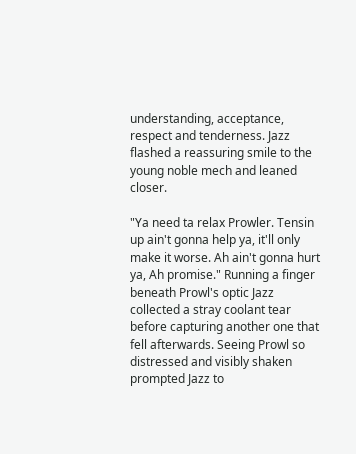understanding, acceptance, respect and tenderness. Jazz flashed a reassuring smile to the young noble mech and leaned closer.

"Ya need ta relax Prowler. Tensin up ain't gonna help ya, it'll only make it worse. Ah ain't gonna hurt ya, Ah promise." Running a finger beneath Prowl's optic Jazz collected a stray coolant tear before capturing another one that fell afterwards. Seeing Prowl so distressed and visibly shaken prompted Jazz to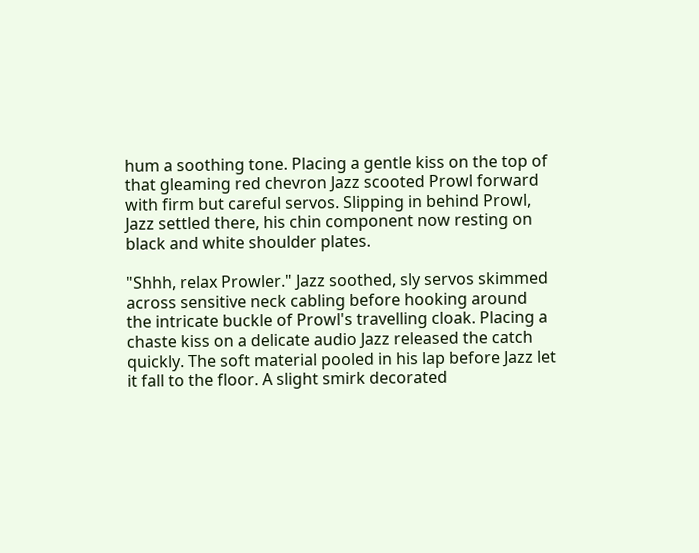hum a soothing tone. Placing a gentle kiss on the top of that gleaming red chevron Jazz scooted Prowl forward with firm but careful servos. Slipping in behind Prowl, Jazz settled there, his chin component now resting on black and white shoulder plates.

"Shhh, relax Prowler." Jazz soothed, sly servos skimmed across sensitive neck cabling before hooking around the intricate buckle of Prowl's travelling cloak. Placing a chaste kiss on a delicate audio Jazz released the catch quickly. The soft material pooled in his lap before Jazz let it fall to the floor. A slight smirk decorated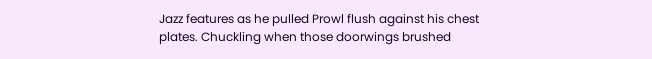Jazz features as he pulled Prowl flush against his chest plates. Chuckling when those doorwings brushed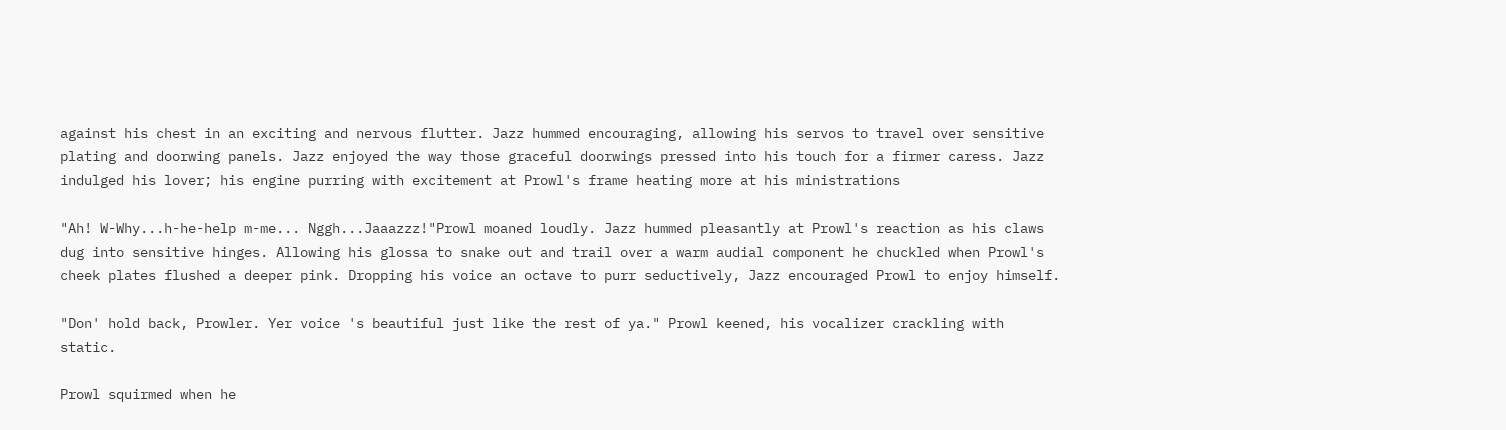against his chest in an exciting and nervous flutter. Jazz hummed encouraging, allowing his servos to travel over sensitive plating and doorwing panels. Jazz enjoyed the way those graceful doorwings pressed into his touch for a firmer caress. Jazz indulged his lover; his engine purring with excitement at Prowl's frame heating more at his ministrations

"Ah! W-Why...h-he-help m-me... Nggh...Jaaazzz!"Prowl moaned loudly. Jazz hummed pleasantly at Prowl's reaction as his claws dug into sensitive hinges. Allowing his glossa to snake out and trail over a warm audial component he chuckled when Prowl's cheek plates flushed a deeper pink. Dropping his voice an octave to purr seductively, Jazz encouraged Prowl to enjoy himself.

"Don' hold back, Prowler. Yer voice 's beautiful just like the rest of ya." Prowl keened, his vocalizer crackling with static.

Prowl squirmed when he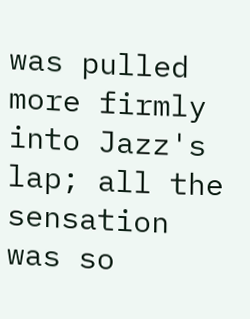was pulled more firmly into Jazz's lap; all the sensation was so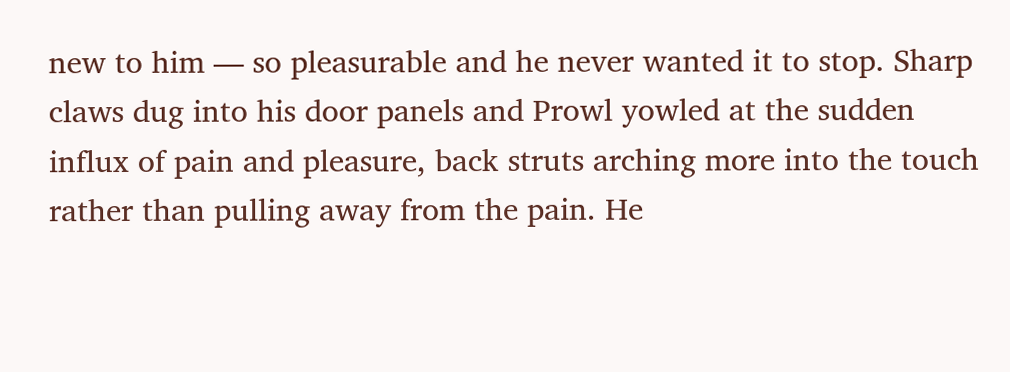new to him ― so pleasurable and he never wanted it to stop. Sharp claws dug into his door panels and Prowl yowled at the sudden influx of pain and pleasure, back struts arching more into the touch rather than pulling away from the pain. He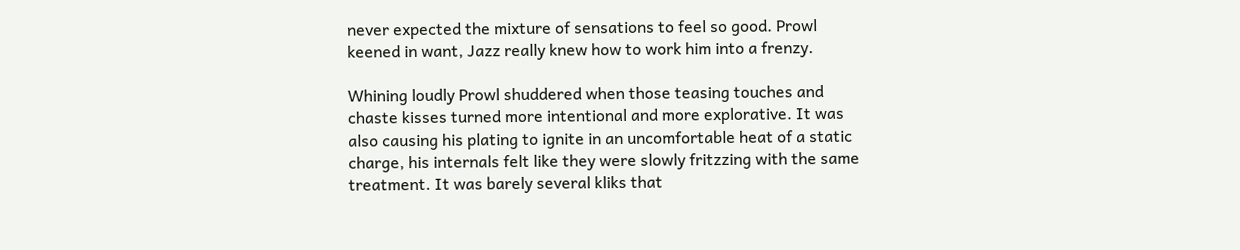never expected the mixture of sensations to feel so good. Prowl keened in want, Jazz really knew how to work him into a frenzy.

Whining loudly Prowl shuddered when those teasing touches and chaste kisses turned more intentional and more explorative. It was also causing his plating to ignite in an uncomfortable heat of a static charge, his internals felt like they were slowly fritzzing with the same treatment. It was barely several kliks that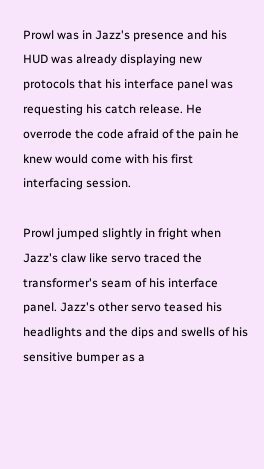Prowl was in Jazz's presence and his HUD was already displaying new protocols that his interface panel was requesting his catch release. He overrode the code afraid of the pain he knew would come with his first interfacing session.

Prowl jumped slightly in fright when Jazz's claw like servo traced the transformer's seam of his interface panel. Jazz's other servo teased his headlights and the dips and swells of his sensitive bumper as a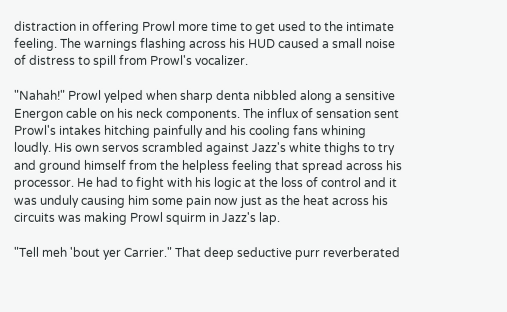distraction in offering Prowl more time to get used to the intimate feeling. The warnings flashing across his HUD caused a small noise of distress to spill from Prowl's vocalizer.

"Nahah!" Prowl yelped when sharp denta nibbled along a sensitive Energon cable on his neck components. The influx of sensation sent Prowl's intakes hitching painfully and his cooling fans whining loudly. His own servos scrambled against Jazz's white thighs to try and ground himself from the helpless feeling that spread across his processor. He had to fight with his logic at the loss of control and it was unduly causing him some pain now just as the heat across his circuits was making Prowl squirm in Jazz's lap.

"Tell meh 'bout yer Carrier." That deep seductive purr reverberated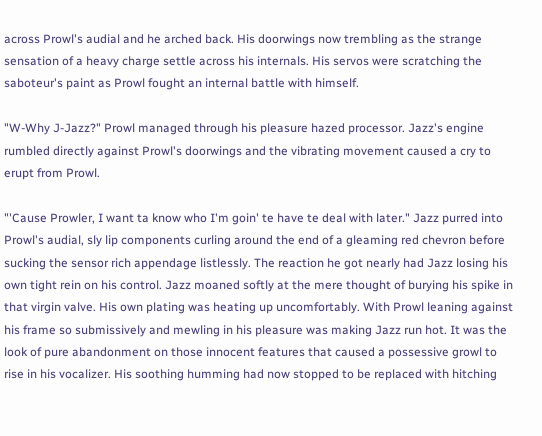across Prowl's audial and he arched back. His doorwings now trembling as the strange sensation of a heavy charge settle across his internals. His servos were scratching the saboteur's paint as Prowl fought an internal battle with himself.

"W-Why J-Jazz?" Prowl managed through his pleasure hazed processor. Jazz's engine rumbled directly against Prowl's doorwings and the vibrating movement caused a cry to erupt from Prowl.

"'Cause Prowler, I want ta know who I'm goin' te have te deal with later." Jazz purred into Prowl's audial, sly lip components curling around the end of a gleaming red chevron before sucking the sensor rich appendage listlessly. The reaction he got nearly had Jazz losing his own tight rein on his control. Jazz moaned softly at the mere thought of burying his spike in that virgin valve. His own plating was heating up uncomfortably. With Prowl leaning against his frame so submissively and mewling in his pleasure was making Jazz run hot. It was the look of pure abandonment on those innocent features that caused a possessive growl to rise in his vocalizer. His soothing humming had now stopped to be replaced with hitching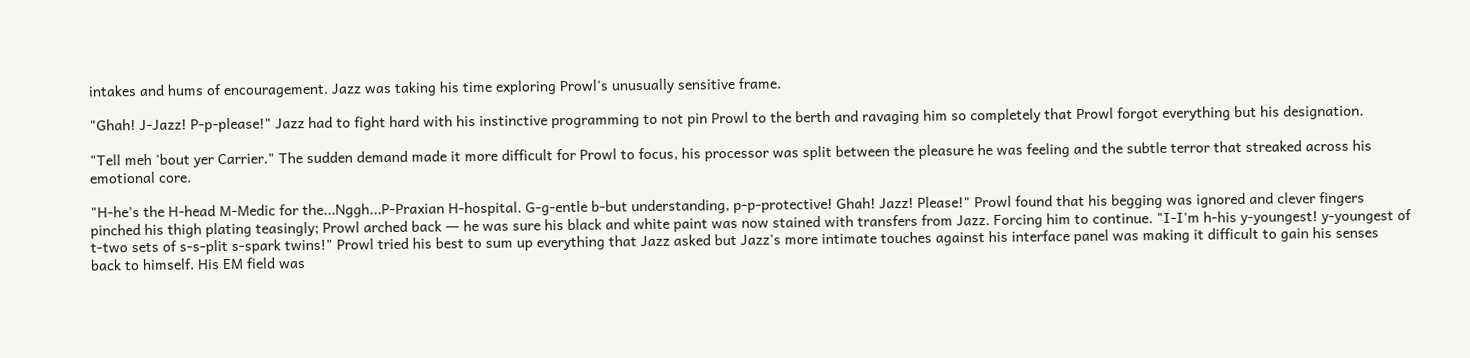intakes and hums of encouragement. Jazz was taking his time exploring Prowl's unusually sensitive frame.

"Ghah! J-Jazz! P-p-please!" Jazz had to fight hard with his instinctive programming to not pin Prowl to the berth and ravaging him so completely that Prowl forgot everything but his designation.

"Tell meh 'bout yer Carrier." The sudden demand made it more difficult for Prowl to focus, his processor was split between the pleasure he was feeling and the subtle terror that streaked across his emotional core.

"H-he's the H-head M-Medic for the...Nggh...P-Praxian H-hospital. G-g-entle b-but understanding, p-p-protective! Ghah! Jazz! Please!" Prowl found that his begging was ignored and clever fingers pinched his thigh plating teasingly; Prowl arched back ― he was sure his black and white paint was now stained with transfers from Jazz. Forcing him to continue. "I-I'm h-his y-youngest! y-youngest of t-two sets of s-s-plit s-spark twins!" Prowl tried his best to sum up everything that Jazz asked but Jazz's more intimate touches against his interface panel was making it difficult to gain his senses back to himself. His EM field was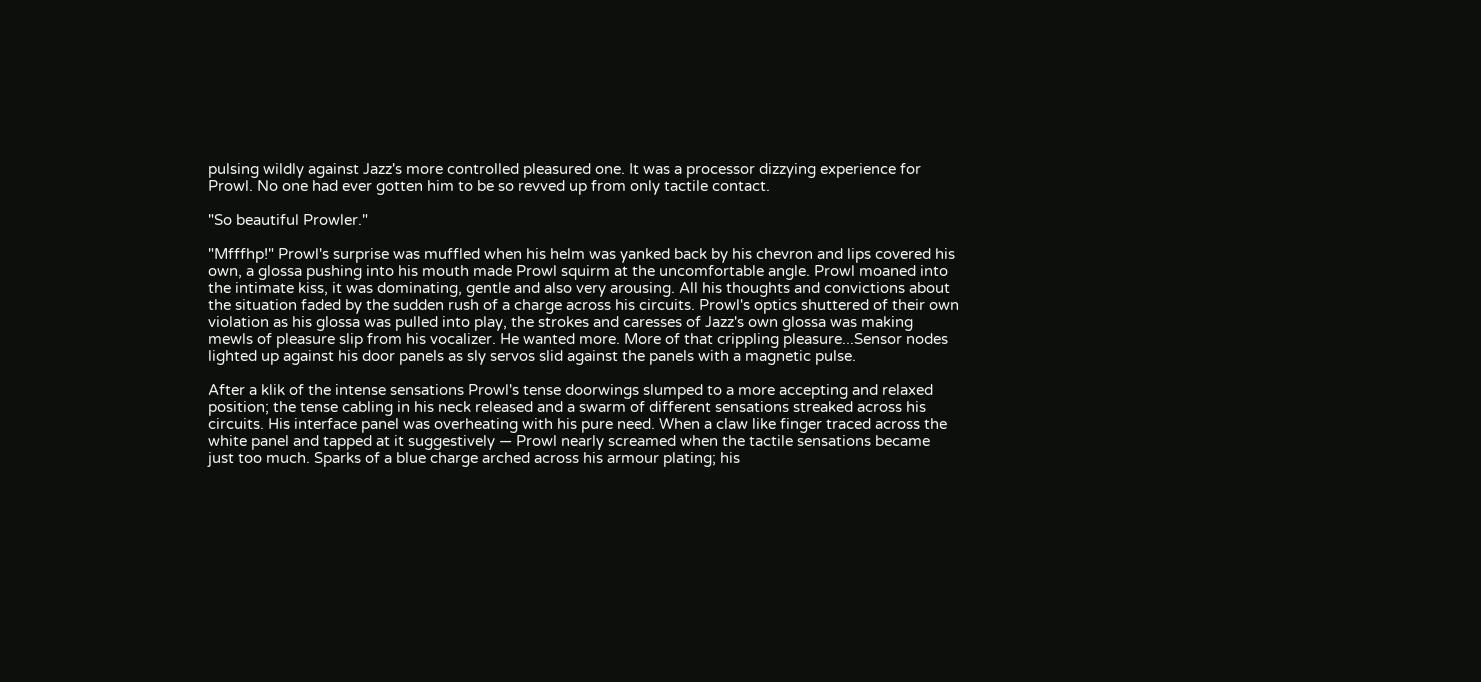pulsing wildly against Jazz's more controlled pleasured one. It was a processor dizzying experience for Prowl. No one had ever gotten him to be so revved up from only tactile contact.

"So beautiful Prowler."

"Mfffhp!" Prowl's surprise was muffled when his helm was yanked back by his chevron and lips covered his own, a glossa pushing into his mouth made Prowl squirm at the uncomfortable angle. Prowl moaned into the intimate kiss, it was dominating, gentle and also very arousing. All his thoughts and convictions about the situation faded by the sudden rush of a charge across his circuits. Prowl's optics shuttered of their own violation as his glossa was pulled into play, the strokes and caresses of Jazz's own glossa was making mewls of pleasure slip from his vocalizer. He wanted more. More of that crippling pleasure...Sensor nodes lighted up against his door panels as sly servos slid against the panels with a magnetic pulse.

After a klik of the intense sensations Prowl's tense doorwings slumped to a more accepting and relaxed position; the tense cabling in his neck released and a swarm of different sensations streaked across his circuits. His interface panel was overheating with his pure need. When a claw like finger traced across the white panel and tapped at it suggestively ― Prowl nearly screamed when the tactile sensations became just too much. Sparks of a blue charge arched across his armour plating; his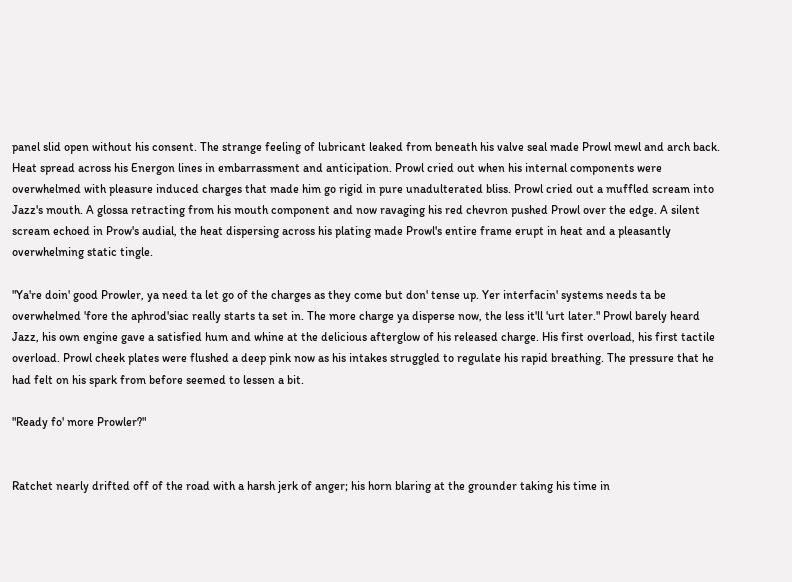panel slid open without his consent. The strange feeling of lubricant leaked from beneath his valve seal made Prowl mewl and arch back. Heat spread across his Energon lines in embarrassment and anticipation. Prowl cried out when his internal components were overwhelmed with pleasure induced charges that made him go rigid in pure unadulterated bliss. Prowl cried out a muffled scream into Jazz's mouth. A glossa retracting from his mouth component and now ravaging his red chevron pushed Prowl over the edge. A silent scream echoed in Prow's audial, the heat dispersing across his plating made Prowl's entire frame erupt in heat and a pleasantly overwhelming static tingle.

"Ya're doin' good Prowler, ya need ta let go of the charges as they come but don' tense up. Yer interfacin' systems needs ta be overwhelmed 'fore the aphrod'siac really starts ta set in. The more charge ya disperse now, the less it'll 'urt later." Prowl barely heard Jazz, his own engine gave a satisfied hum and whine at the delicious afterglow of his released charge. His first overload, his first tactile overload. Prowl cheek plates were flushed a deep pink now as his intakes struggled to regulate his rapid breathing. The pressure that he had felt on his spark from before seemed to lessen a bit.

"Ready fo' more Prowler?"


Ratchet nearly drifted off of the road with a harsh jerk of anger; his horn blaring at the grounder taking his time in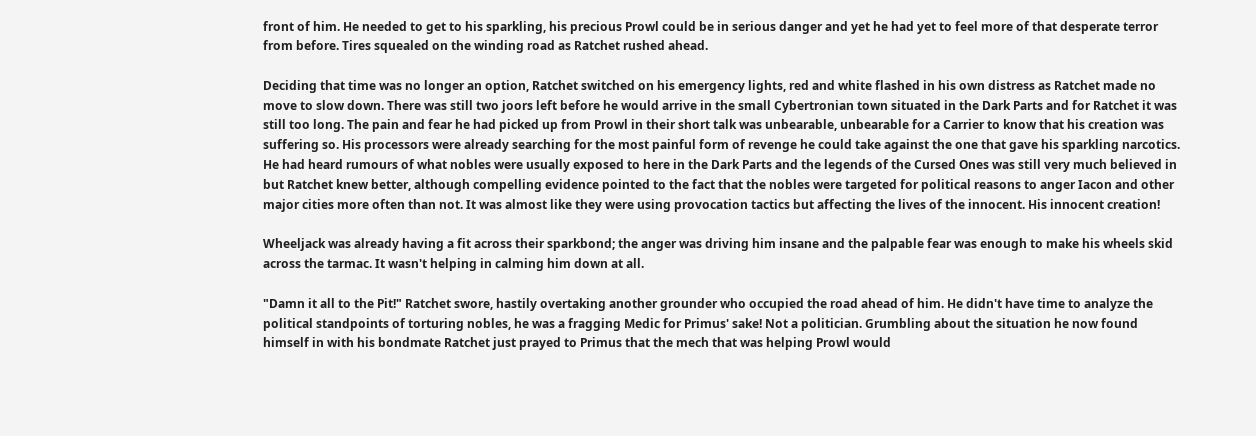front of him. He needed to get to his sparkling, his precious Prowl could be in serious danger and yet he had yet to feel more of that desperate terror from before. Tires squealed on the winding road as Ratchet rushed ahead.

Deciding that time was no longer an option, Ratchet switched on his emergency lights, red and white flashed in his own distress as Ratchet made no move to slow down. There was still two joors left before he would arrive in the small Cybertronian town situated in the Dark Parts and for Ratchet it was still too long. The pain and fear he had picked up from Prowl in their short talk was unbearable, unbearable for a Carrier to know that his creation was suffering so. His processors were already searching for the most painful form of revenge he could take against the one that gave his sparkling narcotics. He had heard rumours of what nobles were usually exposed to here in the Dark Parts and the legends of the Cursed Ones was still very much believed in but Ratchet knew better, although compelling evidence pointed to the fact that the nobles were targeted for political reasons to anger Iacon and other major cities more often than not. It was almost like they were using provocation tactics but affecting the lives of the innocent. His innocent creation!

Wheeljack was already having a fit across their sparkbond; the anger was driving him insane and the palpable fear was enough to make his wheels skid across the tarmac. It wasn't helping in calming him down at all.

"Damn it all to the Pit!" Ratchet swore, hastily overtaking another grounder who occupied the road ahead of him. He didn't have time to analyze the political standpoints of torturing nobles, he was a fragging Medic for Primus' sake! Not a politician. Grumbling about the situation he now found himself in with his bondmate Ratchet just prayed to Primus that the mech that was helping Prowl would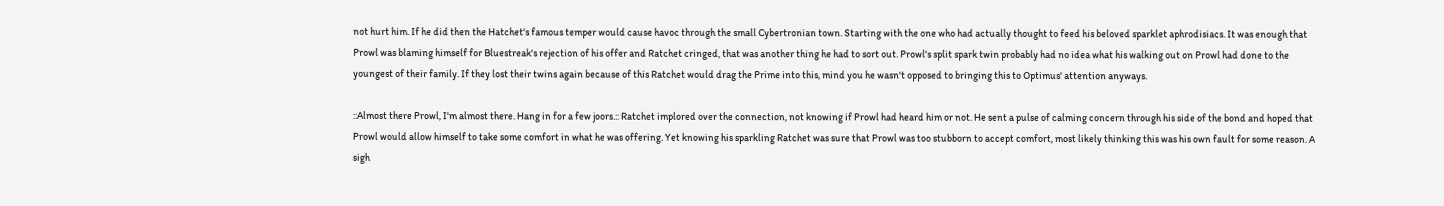not hurt him. If he did then the Hatchet's famous temper would cause havoc through the small Cybertronian town. Starting with the one who had actually thought to feed his beloved sparklet aphrodisiacs. It was enough that Prowl was blaming himself for Bluestreak's rejection of his offer and Ratchet cringed, that was another thing he had to sort out. Prowl's split spark twin probably had no idea what his walking out on Prowl had done to the youngest of their family. If they lost their twins again because of this Ratchet would drag the Prime into this, mind you he wasn't opposed to bringing this to Optimus' attention anyways.

::Almost there Prowl, I'm almost there. Hang in for a few joors.:: Ratchet implored over the connection, not knowing if Prowl had heard him or not. He sent a pulse of calming concern through his side of the bond and hoped that Prowl would allow himself to take some comfort in what he was offering. Yet knowing his sparkling Ratchet was sure that Prowl was too stubborn to accept comfort, most likely thinking this was his own fault for some reason. A sigh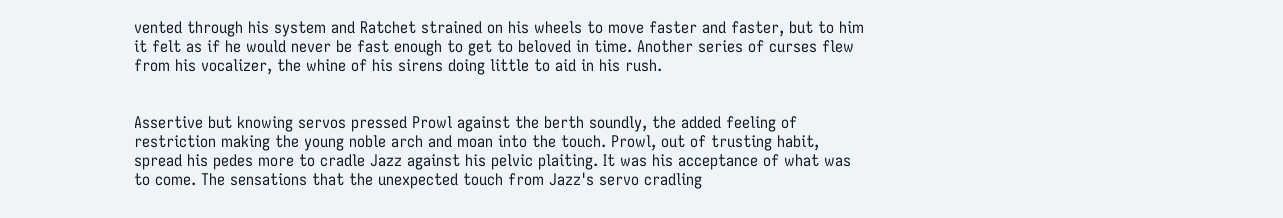vented through his system and Ratchet strained on his wheels to move faster and faster, but to him it felt as if he would never be fast enough to get to beloved in time. Another series of curses flew from his vocalizer, the whine of his sirens doing little to aid in his rush.


Assertive but knowing servos pressed Prowl against the berth soundly, the added feeling of restriction making the young noble arch and moan into the touch. Prowl, out of trusting habit, spread his pedes more to cradle Jazz against his pelvic plaiting. It was his acceptance of what was to come. The sensations that the unexpected touch from Jazz's servo cradling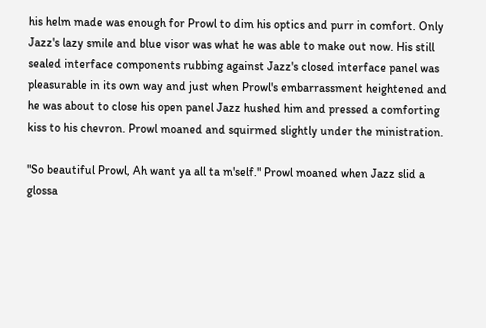his helm made was enough for Prowl to dim his optics and purr in comfort. Only Jazz's lazy smile and blue visor was what he was able to make out now. His still sealed interface components rubbing against Jazz's closed interface panel was pleasurable in its own way and just when Prowl's embarrassment heightened and he was about to close his open panel Jazz hushed him and pressed a comforting kiss to his chevron. Prowl moaned and squirmed slightly under the ministration.

"So beautiful Prowl, Ah want ya all ta m'self." Prowl moaned when Jazz slid a glossa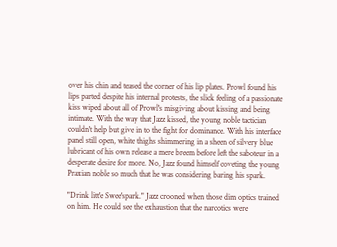over his chin and teased the corner of his lip plates. Prowl found his lips parted despite his internal protests, the slick feeling of a passionate kiss wiped about all of Prowl's misgiving about kissing and being intimate. With the way that Jazz kissed, the young noble tactician couldn't help but give in to the fight for dominance. With his interface panel still open, white thighs shimmering in a sheen of silvery blue lubricant of his own release a mere breem before left the saboteur in a desperate desire for more. No, Jazz found himself coveting the young Praxian noble so much that he was considering baring his spark.

"Drink litt'e Swee'spark." Jazz crooned when those dim optics trained on him. He could see the exhaustion that the narcotics were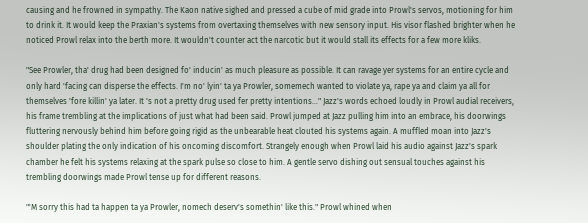causing and he frowned in sympathy. The Kaon native sighed and pressed a cube of mid grade into Prowl's servos, motioning for him to drink it. It would keep the Praxian's systems from overtaxing themselves with new sensory input. His visor flashed brighter when he noticed Prowl relax into the berth more. It wouldn't counter act the narcotic but it would stall its effects for a few more kliks.

"See Prowler, tha' drug had been designed fo' inducin' as much pleasure as possible. It can ravage yer systems for an entire cycle and only hard 'facing can disperse the effects. I'm no' lyin' ta ya Prowler, somemech wanted to violate ya, rape ya and claim ya all for themselves 'fore killin' ya later. It 's not a pretty drug used fer pretty intentions..." Jazz's words echoed loudly in Prowl audial receivers, his frame trembling at the implications of just what had been said. Prowl jumped at Jazz pulling him into an embrace, his doorwings fluttering nervously behind him before going rigid as the unbearable heat clouted his systems again. A muffled moan into Jazz's shoulder plating the only indication of his oncoming discomfort. Strangely enough when Prowl laid his audio against Jazz's spark chamber he felt his systems relaxing at the spark pulse so close to him. A gentle servo dishing out sensual touches against his trembling doorwings made Prowl tense up for different reasons.

"'M sorry this had ta happen ta ya Prowler, nomech deserv's somethin' like this." Prowl whined when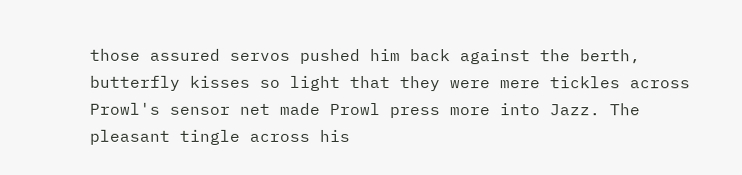those assured servos pushed him back against the berth, butterfly kisses so light that they were mere tickles across Prowl's sensor net made Prowl press more into Jazz. The pleasant tingle across his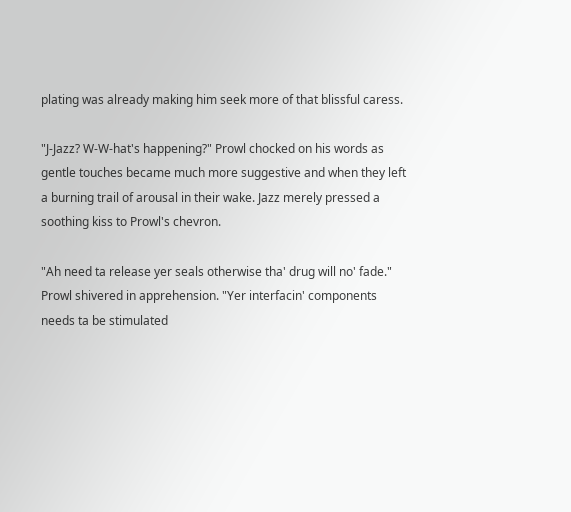plating was already making him seek more of that blissful caress.

"J-Jazz? W-W-hat's happening?" Prowl chocked on his words as gentle touches became much more suggestive and when they left a burning trail of arousal in their wake. Jazz merely pressed a soothing kiss to Prowl's chevron.

"Ah need ta release yer seals otherwise tha' drug will no' fade." Prowl shivered in apprehension. "Yer interfacin' components needs ta be stimulated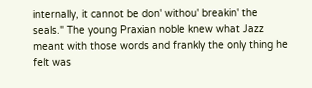internally, it cannot be don' withou' breakin' the seals." The young Praxian noble knew what Jazz meant with those words and frankly the only thing he felt was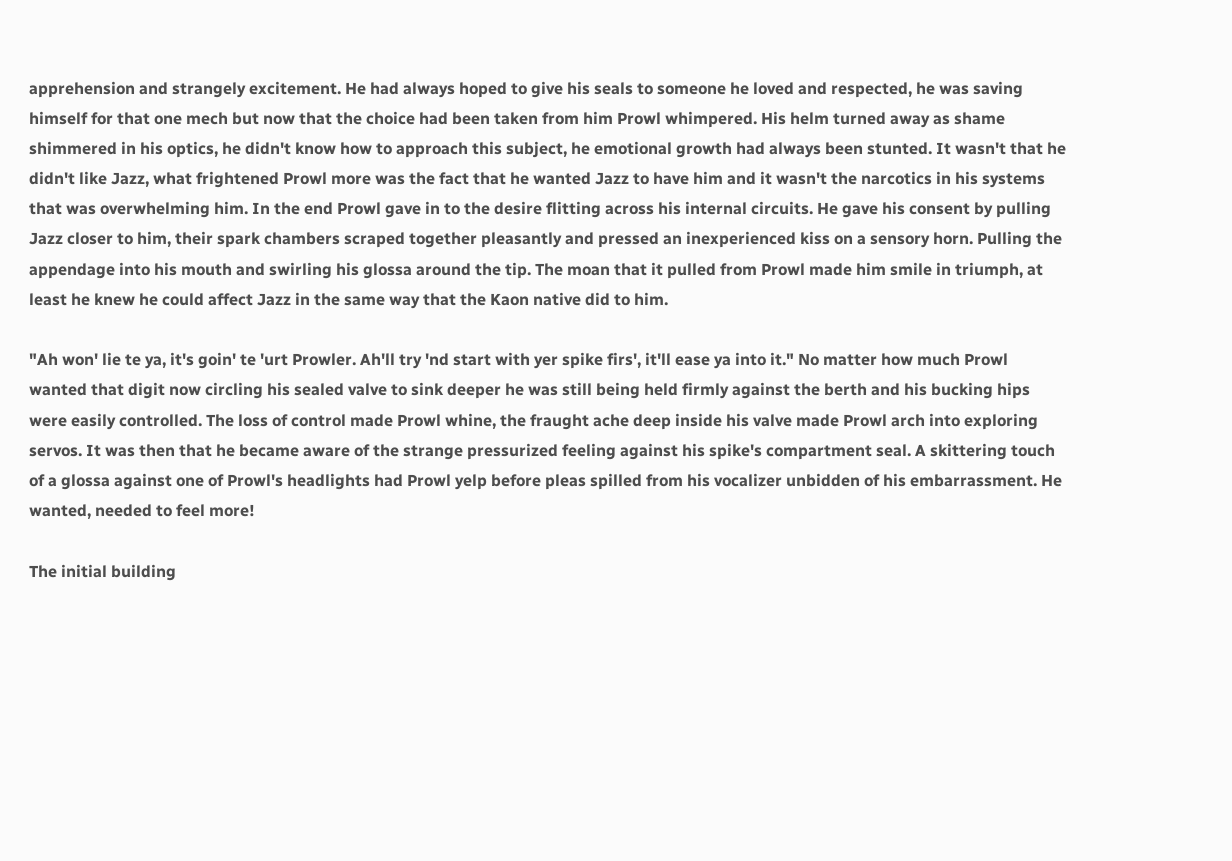apprehension and strangely excitement. He had always hoped to give his seals to someone he loved and respected, he was saving himself for that one mech but now that the choice had been taken from him Prowl whimpered. His helm turned away as shame shimmered in his optics, he didn't know how to approach this subject, he emotional growth had always been stunted. It wasn't that he didn't like Jazz, what frightened Prowl more was the fact that he wanted Jazz to have him and it wasn't the narcotics in his systems that was overwhelming him. In the end Prowl gave in to the desire flitting across his internal circuits. He gave his consent by pulling Jazz closer to him, their spark chambers scraped together pleasantly and pressed an inexperienced kiss on a sensory horn. Pulling the appendage into his mouth and swirling his glossa around the tip. The moan that it pulled from Prowl made him smile in triumph, at least he knew he could affect Jazz in the same way that the Kaon native did to him.

"Ah won' lie te ya, it's goin' te 'urt Prowler. Ah'll try 'nd start with yer spike firs', it'll ease ya into it." No matter how much Prowl wanted that digit now circling his sealed valve to sink deeper he was still being held firmly against the berth and his bucking hips were easily controlled. The loss of control made Prowl whine, the fraught ache deep inside his valve made Prowl arch into exploring servos. It was then that he became aware of the strange pressurized feeling against his spike's compartment seal. A skittering touch of a glossa against one of Prowl's headlights had Prowl yelp before pleas spilled from his vocalizer unbidden of his embarrassment. He wanted, needed to feel more!

The initial building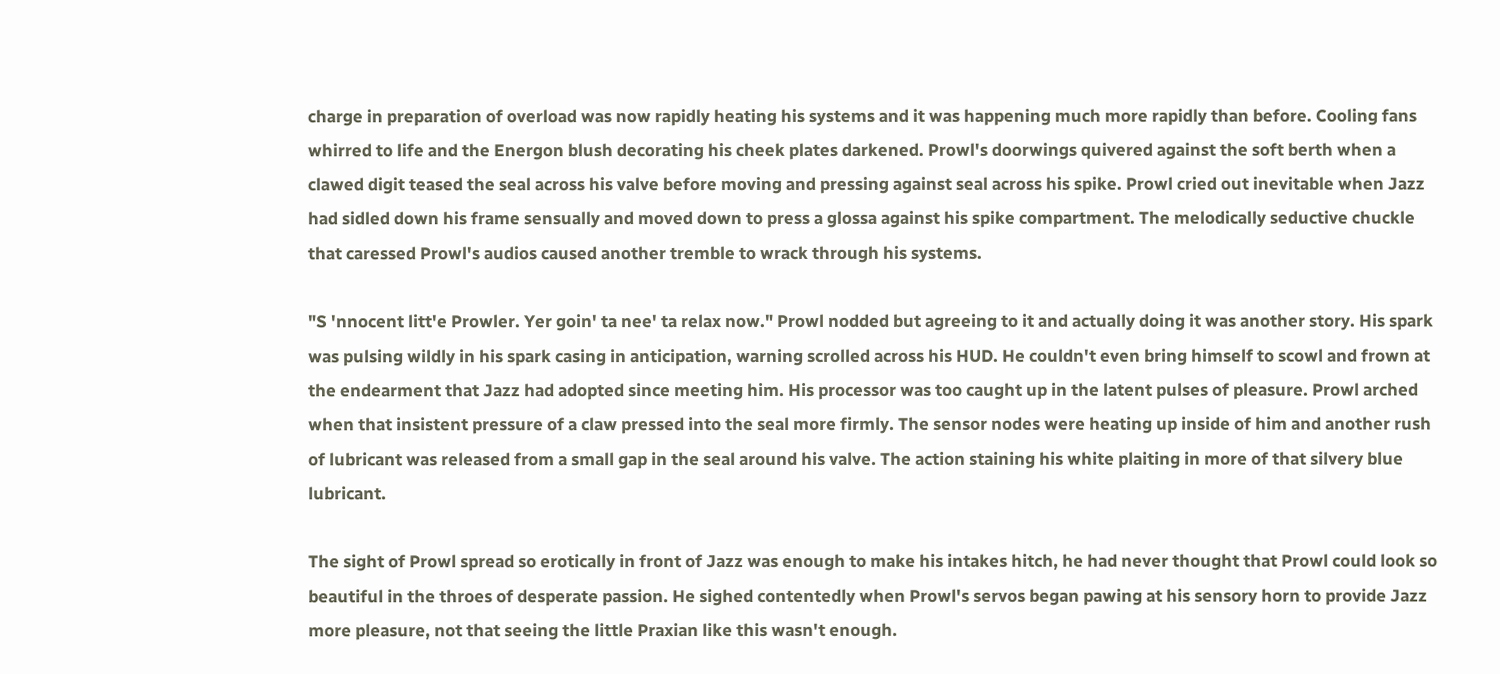charge in preparation of overload was now rapidly heating his systems and it was happening much more rapidly than before. Cooling fans whirred to life and the Energon blush decorating his cheek plates darkened. Prowl's doorwings quivered against the soft berth when a clawed digit teased the seal across his valve before moving and pressing against seal across his spike. Prowl cried out inevitable when Jazz had sidled down his frame sensually and moved down to press a glossa against his spike compartment. The melodically seductive chuckle that caressed Prowl's audios caused another tremble to wrack through his systems.

"S 'nnocent litt'e Prowler. Yer goin' ta nee' ta relax now." Prowl nodded but agreeing to it and actually doing it was another story. His spark was pulsing wildly in his spark casing in anticipation, warning scrolled across his HUD. He couldn't even bring himself to scowl and frown at the endearment that Jazz had adopted since meeting him. His processor was too caught up in the latent pulses of pleasure. Prowl arched when that insistent pressure of a claw pressed into the seal more firmly. The sensor nodes were heating up inside of him and another rush of lubricant was released from a small gap in the seal around his valve. The action staining his white plaiting in more of that silvery blue lubricant.

The sight of Prowl spread so erotically in front of Jazz was enough to make his intakes hitch, he had never thought that Prowl could look so beautiful in the throes of desperate passion. He sighed contentedly when Prowl's servos began pawing at his sensory horn to provide Jazz more pleasure, not that seeing the little Praxian like this wasn't enough.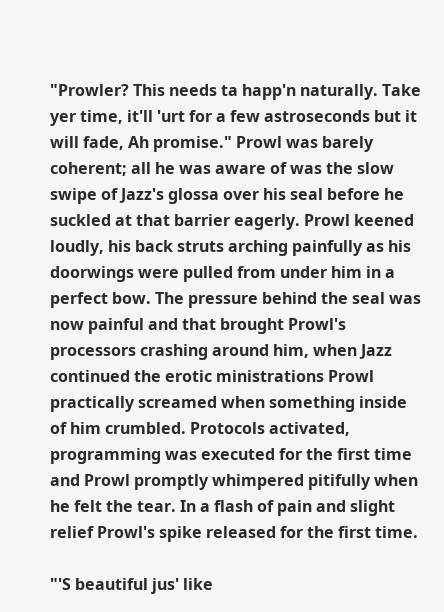"Prowler? This needs ta happ'n naturally. Take yer time, it'll 'urt for a few astroseconds but it will fade, Ah promise." Prowl was barely coherent; all he was aware of was the slow swipe of Jazz's glossa over his seal before he suckled at that barrier eagerly. Prowl keened loudly, his back struts arching painfully as his doorwings were pulled from under him in a perfect bow. The pressure behind the seal was now painful and that brought Prowl's processors crashing around him, when Jazz continued the erotic ministrations Prowl practically screamed when something inside of him crumbled. Protocols activated, programming was executed for the first time and Prowl promptly whimpered pitifully when he felt the tear. In a flash of pain and slight relief Prowl's spike released for the first time.

"'S beautiful jus' like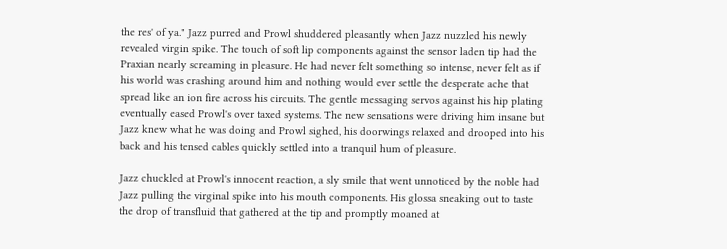the res' of ya." Jazz purred and Prowl shuddered pleasantly when Jazz nuzzled his newly revealed virgin spike. The touch of soft lip components against the sensor laden tip had the Praxian nearly screaming in pleasure. He had never felt something so intense, never felt as if his world was crashing around him and nothing would ever settle the desperate ache that spread like an ion fire across his circuits. The gentle messaging servos against his hip plating eventually eased Prowl's over taxed systems. The new sensations were driving him insane but Jazz knew what he was doing and Prowl sighed, his doorwings relaxed and drooped into his back and his tensed cables quickly settled into a tranquil hum of pleasure.

Jazz chuckled at Prowl's innocent reaction, a sly smile that went unnoticed by the noble had Jazz pulling the virginal spike into his mouth components. His glossa sneaking out to taste the drop of transfluid that gathered at the tip and promptly moaned at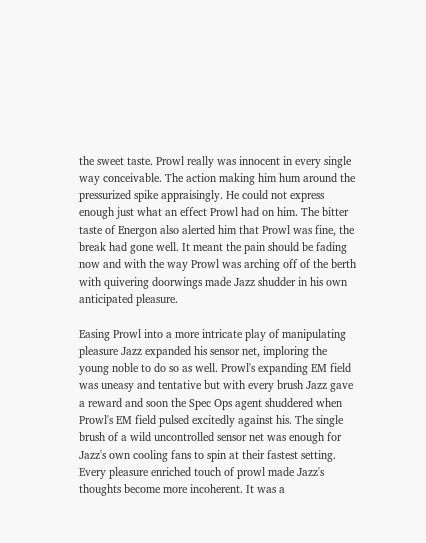the sweet taste. Prowl really was innocent in every single way conceivable. The action making him hum around the pressurized spike appraisingly. He could not express enough just what an effect Prowl had on him. The bitter taste of Energon also alerted him that Prowl was fine, the break had gone well. It meant the pain should be fading now and with the way Prowl was arching off of the berth with quivering doorwings made Jazz shudder in his own anticipated pleasure.

Easing Prowl into a more intricate play of manipulating pleasure Jazz expanded his sensor net, imploring the young noble to do so as well. Prowl's expanding EM field was uneasy and tentative but with every brush Jazz gave a reward and soon the Spec Ops agent shuddered when Prowl's EM field pulsed excitedly against his. The single brush of a wild uncontrolled sensor net was enough for Jazz's own cooling fans to spin at their fastest setting. Every pleasure enriched touch of prowl made Jazz's thoughts become more incoherent. It was a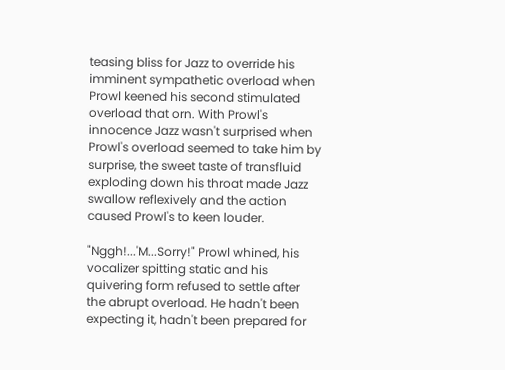teasing bliss for Jazz to override his imminent sympathetic overload when Prowl keened his second stimulated overload that orn. With Prowl's innocence Jazz wasn't surprised when Prowl's overload seemed to take him by surprise, the sweet taste of transfluid exploding down his throat made Jazz swallow reflexively and the action caused Prowl's to keen louder.

"Nggh!...'M...Sorry!" Prowl whined, his vocalizer spitting static and his quivering form refused to settle after the abrupt overload. He hadn't been expecting it, hadn't been prepared for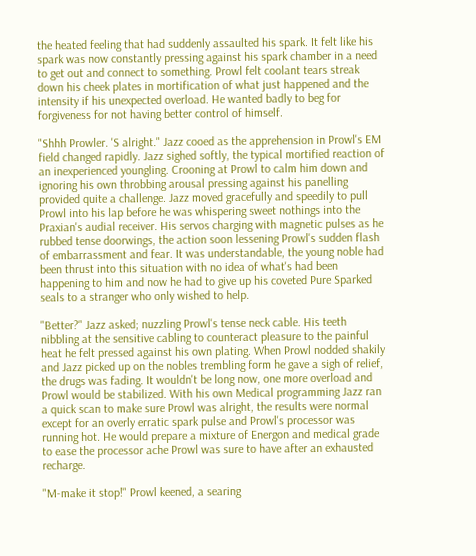the heated feeling that had suddenly assaulted his spark. It felt like his spark was now constantly pressing against his spark chamber in a need to get out and connect to something. Prowl felt coolant tears streak down his cheek plates in mortification of what just happened and the intensity if his unexpected overload. He wanted badly to beg for forgiveness for not having better control of himself.

"Shhh Prowler. 'S alright." Jazz cooed as the apprehension in Prowl's EM field changed rapidly. Jazz sighed softly, the typical mortified reaction of an inexperienced youngling. Crooning at Prowl to calm him down and ignoring his own throbbing arousal pressing against his panelling provided quite a challenge. Jazz moved gracefully and speedily to pull Prowl into his lap before he was whispering sweet nothings into the Praxian's audial receiver. His servos charging with magnetic pulses as he rubbed tense doorwings, the action soon lessening Prowl's sudden flash of embarrassment and fear. It was understandable, the young noble had been thrust into this situation with no idea of what's had been happening to him and now he had to give up his coveted Pure Sparked seals to a stranger who only wished to help.

"Better?" Jazz asked; nuzzling Prowl's tense neck cable. His teeth nibbling at the sensitive cabling to counteract pleasure to the painful heat he felt pressed against his own plating. When Prowl nodded shakily and Jazz picked up on the nobles trembling form he gave a sigh of relief, the drugs was fading. It wouldn't be long now, one more overload and Prowl would be stabilized. With his own Medical programming Jazz ran a quick scan to make sure Prowl was alright, the results were normal except for an overly erratic spark pulse and Prowl's processor was running hot. He would prepare a mixture of Energon and medical grade to ease the processor ache Prowl was sure to have after an exhausted recharge.

"M-make it stop!" Prowl keened, a searing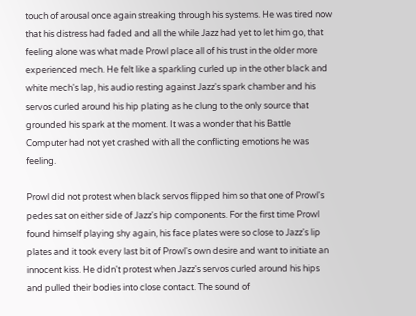touch of arousal once again streaking through his systems. He was tired now that his distress had faded and all the while Jazz had yet to let him go, that feeling alone was what made Prowl place all of his trust in the older more experienced mech. He felt like a sparkling curled up in the other black and white mech's lap, his audio resting against Jazz's spark chamber and his servos curled around his hip plating as he clung to the only source that grounded his spark at the moment. It was a wonder that his Battle Computer had not yet crashed with all the conflicting emotions he was feeling.

Prowl did not protest when black servos flipped him so that one of Prowl's pedes sat on either side of Jazz's hip components. For the first time Prowl found himself playing shy again, his face plates were so close to Jazz's lip plates and it took every last bit of Prowl's own desire and want to initiate an innocent kiss. He didn't protest when Jazz's servos curled around his hips and pulled their bodies into close contact. The sound of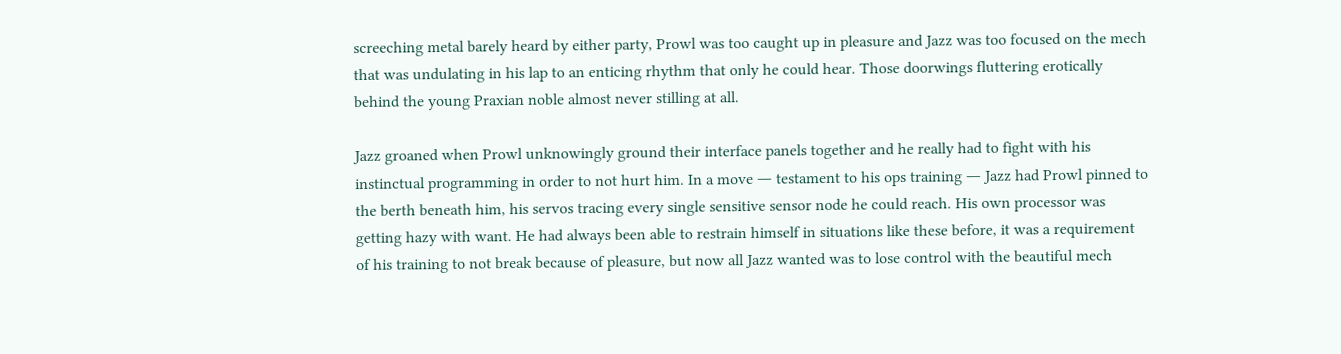screeching metal barely heard by either party, Prowl was too caught up in pleasure and Jazz was too focused on the mech that was undulating in his lap to an enticing rhythm that only he could hear. Those doorwings fluttering erotically behind the young Praxian noble almost never stilling at all.

Jazz groaned when Prowl unknowingly ground their interface panels together and he really had to fight with his instinctual programming in order to not hurt him. In a move ― testament to his ops training ― Jazz had Prowl pinned to the berth beneath him, his servos tracing every single sensitive sensor node he could reach. His own processor was getting hazy with want. He had always been able to restrain himself in situations like these before, it was a requirement of his training to not break because of pleasure, but now all Jazz wanted was to lose control with the beautiful mech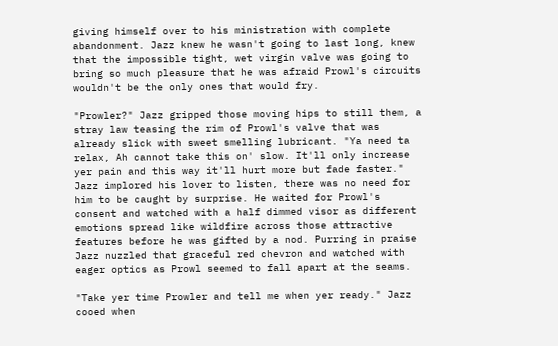giving himself over to his ministration with complete abandonment. Jazz knew he wasn't going to last long, knew that the impossible tight, wet virgin valve was going to bring so much pleasure that he was afraid Prowl's circuits wouldn't be the only ones that would fry.

"Prowler?" Jazz gripped those moving hips to still them, a stray law teasing the rim of Prowl's valve that was already slick with sweet smelling lubricant. "Ya need ta relax, Ah cannot take this on' slow. It'll only increase yer pain and this way it'll hurt more but fade faster." Jazz implored his lover to listen, there was no need for him to be caught by surprise. He waited for Prowl's consent and watched with a half dimmed visor as different emotions spread like wildfire across those attractive features before he was gifted by a nod. Purring in praise Jazz nuzzled that graceful red chevron and watched with eager optics as Prowl seemed to fall apart at the seams.

"Take yer time Prowler and tell me when yer ready." Jazz cooed when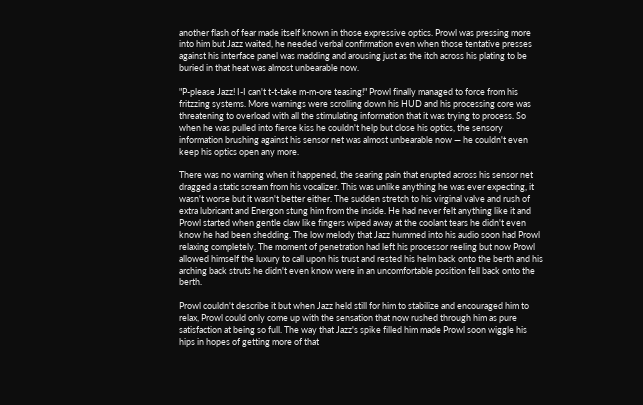another flash of fear made itself known in those expressive optics. Prowl was pressing more into him but Jazz waited, he needed verbal confirmation even when those tentative presses against his interface panel was madding and arousing just as the itch across his plating to be buried in that heat was almost unbearable now.

"P-please Jazz! I-I can't t-t-take m-m-ore teasing!" Prowl finally managed to force from his fritzzing systems. More warnings were scrolling down his HUD and his processing core was threatening to overload with all the stimulating information that it was trying to process. So when he was pulled into fierce kiss he couldn't help but close his optics, the sensory information brushing against his sensor net was almost unbearable now ― he couldn't even keep his optics open any more.

There was no warning when it happened, the searing pain that erupted across his sensor net dragged a static scream from his vocalizer. This was unlike anything he was ever expecting, it wasn't worse but it wasn't better either. The sudden stretch to his virginal valve and rush of extra lubricant and Energon stung him from the inside. He had never felt anything like it and Prowl started when gentle claw like fingers wiped away at the coolant tears he didn't even know he had been shedding. The low melody that Jazz hummed into his audio soon had Prowl relaxing completely. The moment of penetration had left his processor reeling but now Prowl allowed himself the luxury to call upon his trust and rested his helm back onto the berth and his arching back struts he didn't even know were in an uncomfortable position fell back onto the berth.

Prowl couldn't describe it but when Jazz held still for him to stabilize and encouraged him to relax, Prowl could only come up with the sensation that now rushed through him as pure satisfaction at being so full. The way that Jazz's spike filled him made Prowl soon wiggle his hips in hopes of getting more of that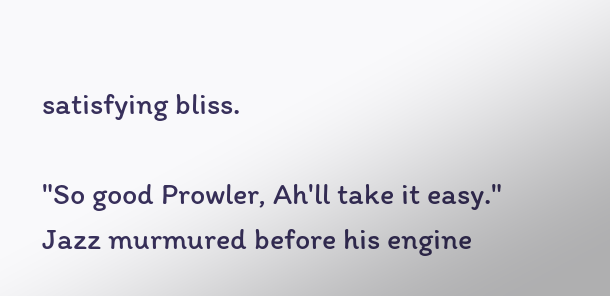satisfying bliss.

"So good Prowler, Ah'll take it easy." Jazz murmured before his engine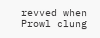revved when Prowl clung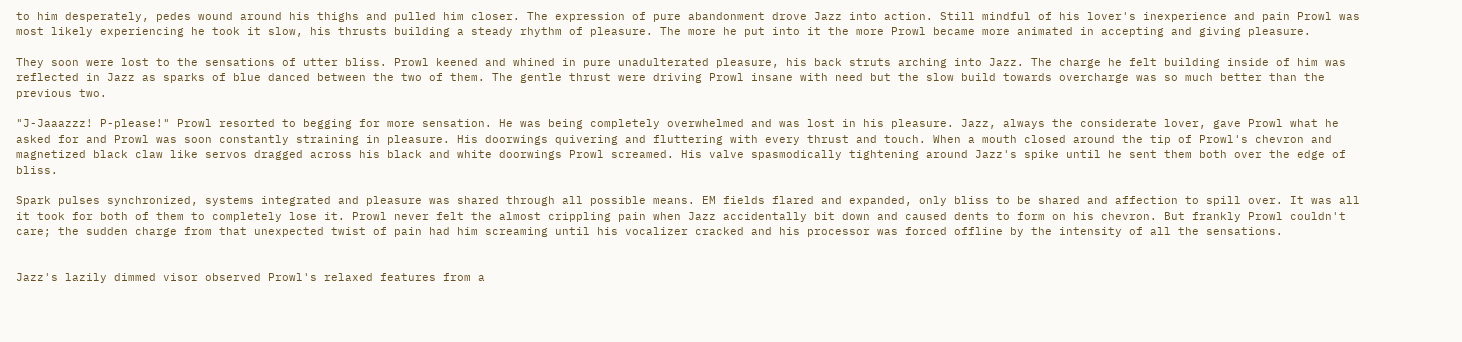to him desperately, pedes wound around his thighs and pulled him closer. The expression of pure abandonment drove Jazz into action. Still mindful of his lover's inexperience and pain Prowl was most likely experiencing he took it slow, his thrusts building a steady rhythm of pleasure. The more he put into it the more Prowl became more animated in accepting and giving pleasure.

They soon were lost to the sensations of utter bliss. Prowl keened and whined in pure unadulterated pleasure, his back struts arching into Jazz. The charge he felt building inside of him was reflected in Jazz as sparks of blue danced between the two of them. The gentle thrust were driving Prowl insane with need but the slow build towards overcharge was so much better than the previous two.

"J-Jaaazzz! P-please!" Prowl resorted to begging for more sensation. He was being completely overwhelmed and was lost in his pleasure. Jazz, always the considerate lover, gave Prowl what he asked for and Prowl was soon constantly straining in pleasure. His doorwings quivering and fluttering with every thrust and touch. When a mouth closed around the tip of Prowl's chevron and magnetized black claw like servos dragged across his black and white doorwings Prowl screamed. His valve spasmodically tightening around Jazz's spike until he sent them both over the edge of bliss.

Spark pulses synchronized, systems integrated and pleasure was shared through all possible means. EM fields flared and expanded, only bliss to be shared and affection to spill over. It was all it took for both of them to completely lose it. Prowl never felt the almost crippling pain when Jazz accidentally bit down and caused dents to form on his chevron. But frankly Prowl couldn't care; the sudden charge from that unexpected twist of pain had him screaming until his vocalizer cracked and his processor was forced offline by the intensity of all the sensations.


Jazz's lazily dimmed visor observed Prowl's relaxed features from a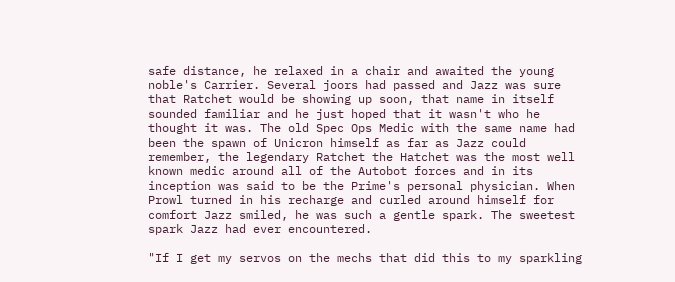safe distance, he relaxed in a chair and awaited the young noble's Carrier. Several joors had passed and Jazz was sure that Ratchet would be showing up soon, that name in itself sounded familiar and he just hoped that it wasn't who he thought it was. The old Spec Ops Medic with the same name had been the spawn of Unicron himself as far as Jazz could remember, the legendary Ratchet the Hatchet was the most well known medic around all of the Autobot forces and in its inception was said to be the Prime's personal physician. When Prowl turned in his recharge and curled around himself for comfort Jazz smiled, he was such a gentle spark. The sweetest spark Jazz had ever encountered.

"If I get my servos on the mechs that did this to my sparkling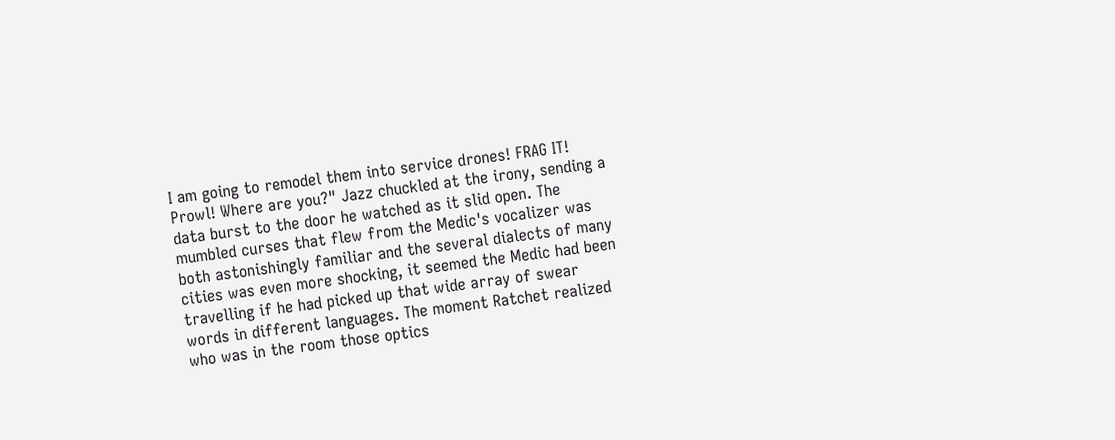I am going to remodel them into service drones! FRAG IT! Prowl! Where are you?" Jazz chuckled at the irony, sending a data burst to the door he watched as it slid open. The mumbled curses that flew from the Medic's vocalizer was both astonishingly familiar and the several dialects of many cities was even more shocking, it seemed the Medic had been travelling if he had picked up that wide array of swear words in different languages. The moment Ratchet realized who was in the room those optics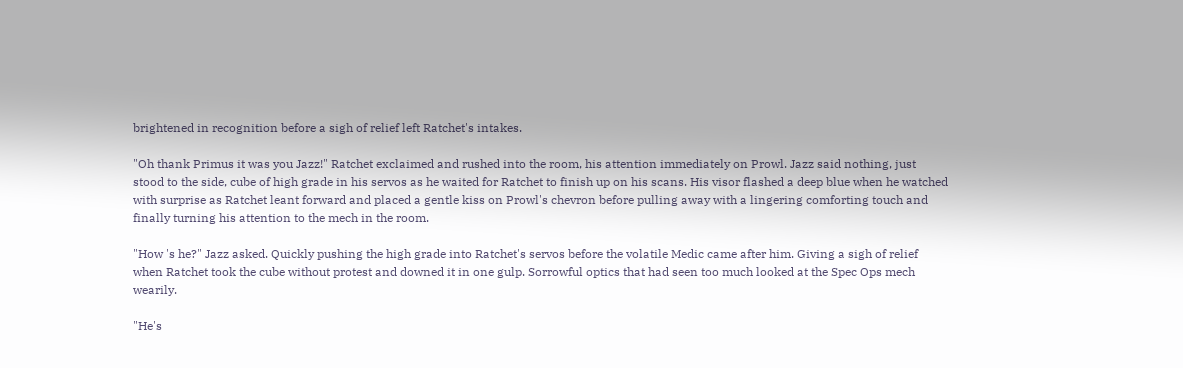brightened in recognition before a sigh of relief left Ratchet's intakes.

"Oh thank Primus it was you Jazz!" Ratchet exclaimed and rushed into the room, his attention immediately on Prowl. Jazz said nothing, just stood to the side, cube of high grade in his servos as he waited for Ratchet to finish up on his scans. His visor flashed a deep blue when he watched with surprise as Ratchet leant forward and placed a gentle kiss on Prowl's chevron before pulling away with a lingering comforting touch and finally turning his attention to the mech in the room.

"How 's he?" Jazz asked. Quickly pushing the high grade into Ratchet's servos before the volatile Medic came after him. Giving a sigh of relief when Ratchet took the cube without protest and downed it in one gulp. Sorrowful optics that had seen too much looked at the Spec Ops mech wearily.

"He's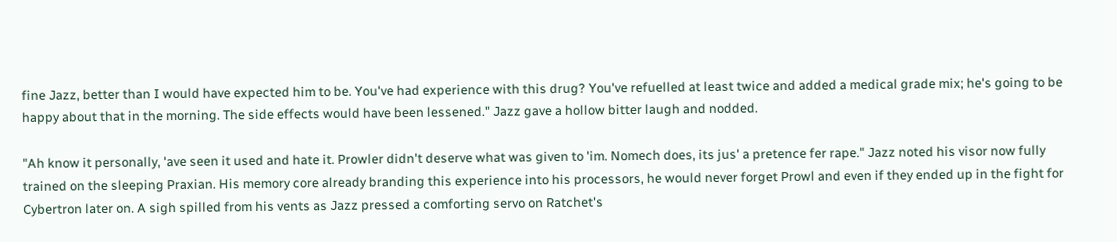fine Jazz, better than I would have expected him to be. You've had experience with this drug? You've refuelled at least twice and added a medical grade mix; he's going to be happy about that in the morning. The side effects would have been lessened." Jazz gave a hollow bitter laugh and nodded.

"Ah know it personally, 'ave seen it used and hate it. Prowler didn't deserve what was given to 'im. Nomech does, its jus' a pretence fer rape." Jazz noted his visor now fully trained on the sleeping Praxian. His memory core already branding this experience into his processors, he would never forget Prowl and even if they ended up in the fight for Cybertron later on. A sigh spilled from his vents as Jazz pressed a comforting servo on Ratchet's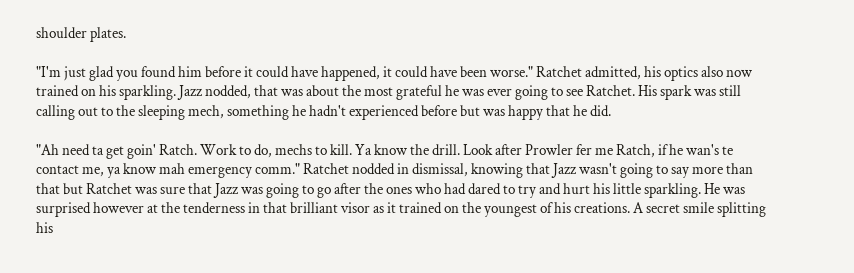shoulder plates.

"I'm just glad you found him before it could have happened, it could have been worse." Ratchet admitted, his optics also now trained on his sparkling. Jazz nodded, that was about the most grateful he was ever going to see Ratchet. His spark was still calling out to the sleeping mech, something he hadn't experienced before but was happy that he did.

"Ah need ta get goin' Ratch. Work to do, mechs to kill. Ya know the drill. Look after Prowler fer me Ratch, if he wan's te contact me, ya know mah emergency comm." Ratchet nodded in dismissal, knowing that Jazz wasn't going to say more than that but Ratchet was sure that Jazz was going to go after the ones who had dared to try and hurt his little sparkling. He was surprised however at the tenderness in that brilliant visor as it trained on the youngest of his creations. A secret smile splitting his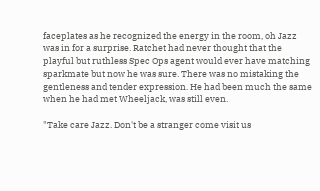faceplates as he recognized the energy in the room, oh Jazz was in for a surprise. Ratchet had never thought that the playful but ruthless Spec Ops agent would ever have matching sparkmate but now he was sure. There was no mistaking the gentleness and tender expression. He had been much the same when he had met Wheeljack, was still even.

"Take care Jazz. Don't be a stranger come visit us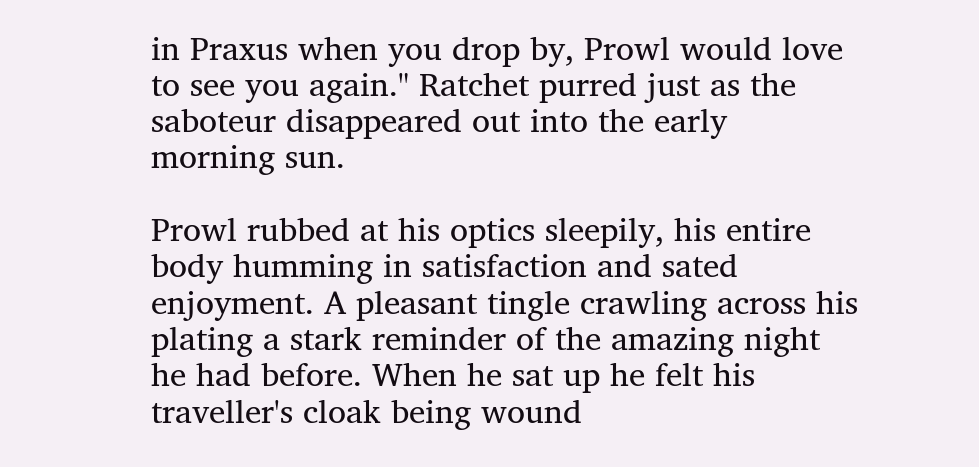in Praxus when you drop by, Prowl would love to see you again." Ratchet purred just as the saboteur disappeared out into the early morning sun.

Prowl rubbed at his optics sleepily, his entire body humming in satisfaction and sated enjoyment. A pleasant tingle crawling across his plating a stark reminder of the amazing night he had before. When he sat up he felt his traveller's cloak being wound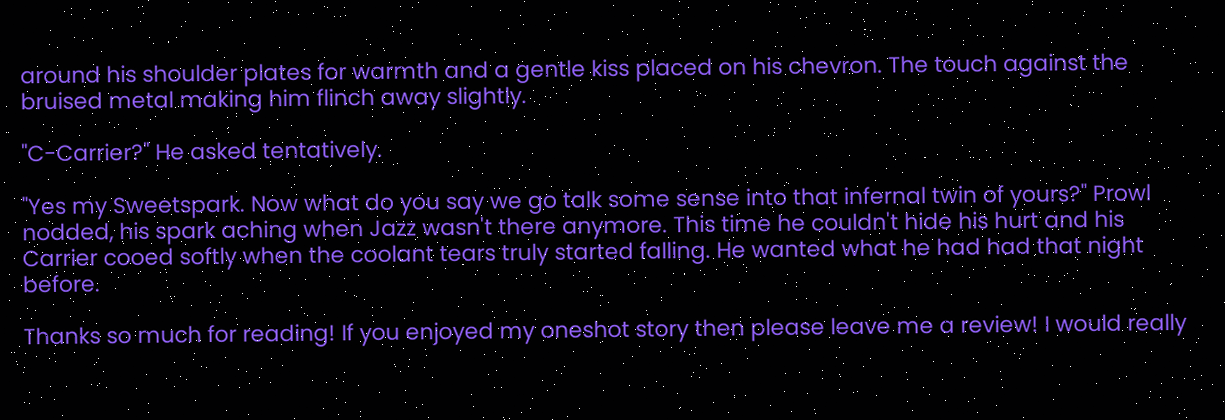around his shoulder plates for warmth and a gentle kiss placed on his chevron. The touch against the bruised metal making him flinch away slightly.

"C-Carrier?" He asked tentatively.

"Yes my Sweetspark. Now what do you say we go talk some sense into that infernal twin of yours?" Prowl nodded, his spark aching when Jazz wasn't there anymore. This time he couldn't hide his hurt and his Carrier cooed softly when the coolant tears truly started falling. He wanted what he had had that night before.

Thanks so much for reading! If you enjoyed my oneshot story then please leave me a review! I would really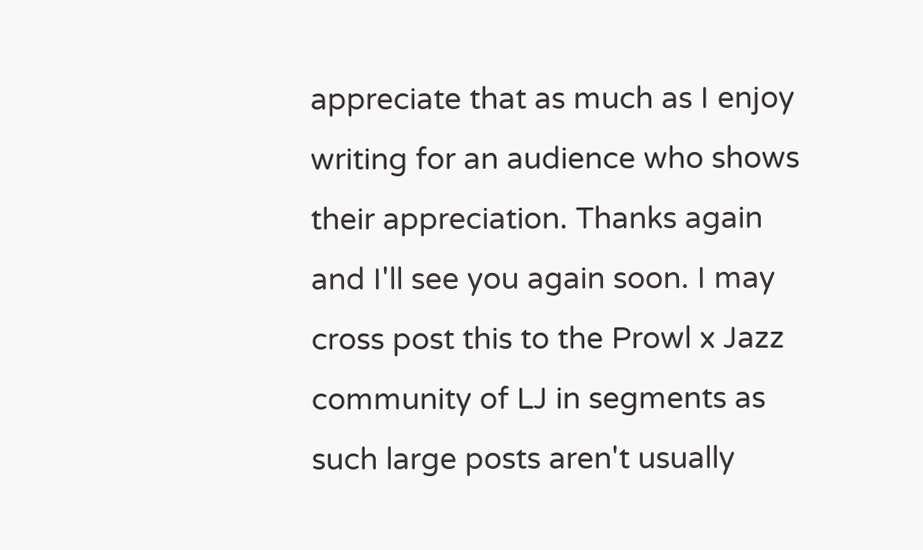appreciate that as much as I enjoy writing for an audience who shows their appreciation. Thanks again and I'll see you again soon. I may cross post this to the Prowl x Jazz community of LJ in segments as such large posts aren't usually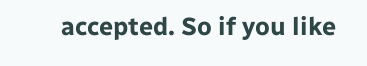accepted. So if you like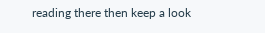reading there then keep a look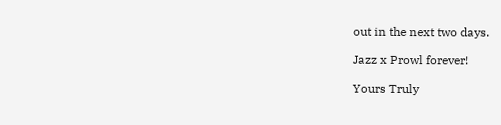out in the next two days.

Jazz x Prowl forever!

Yours Truly